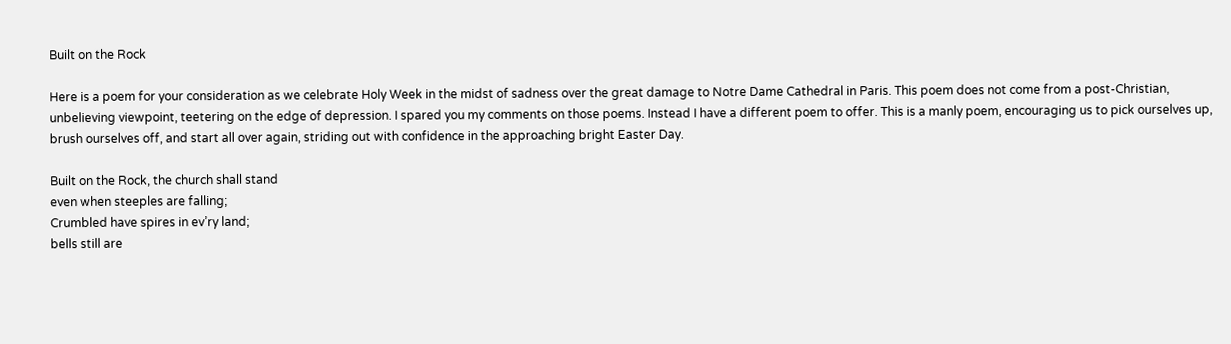Built on the Rock

Here is a poem for your consideration as we celebrate Holy Week in the midst of sadness over the great damage to Notre Dame Cathedral in Paris. This poem does not come from a post-Christian, unbelieving viewpoint, teetering on the edge of depression. I spared you my comments on those poems. Instead I have a different poem to offer. This is a manly poem, encouraging us to pick ourselves up, brush ourselves off, and start all over again, striding out with confidence in the approaching bright Easter Day.

Built on the Rock, the church shall stand
even when steeples are falling;
Crumbled have spires in ev’ry land;
bells still are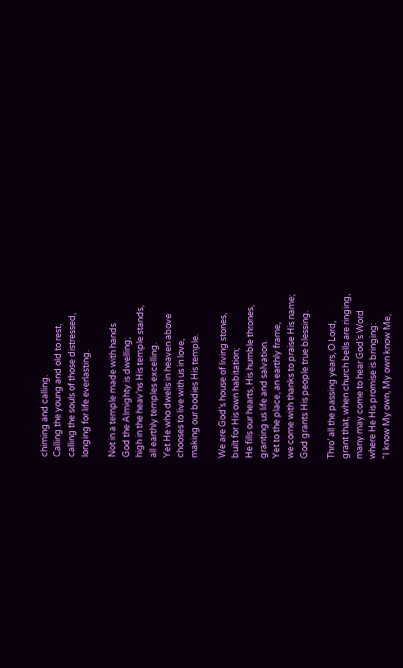chiming and calling.
Calling the young and old to rest,
calling the souls of those distressed,
longing for life everlasting.

Not in a temple made with hands
God the Almighty is dwelling;
high in the heav’ns His temple stands,
all earthly temples excelling.
Yet He who dwells in heaven above
chooses to live with us in love,
making our bodies His temple.

We are God’s house of living stones,
built for His own habitation;
He fills our hearts, His humble thrones,
granting us life and salvation.
Yet to the place, an earthly frame,
we come with thanks to praise His name;
God grants His people true blessing.

Thro’ all the passing years, O Lord,
grant that, when church bells are ringing,
many may come to hear God’s Word
where He His promise is bringing:
“I know My own, My own know Me,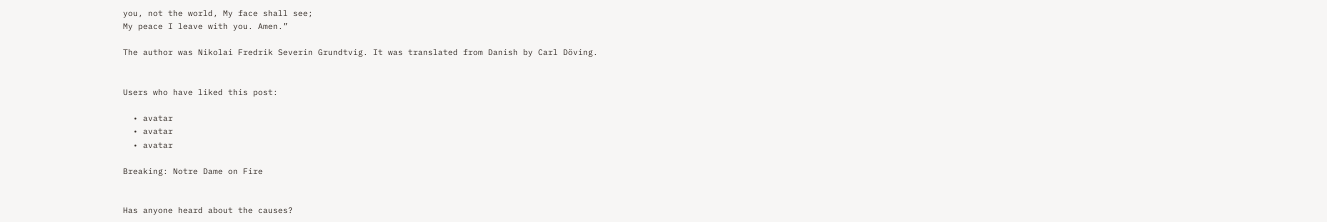you, not the world, My face shall see;
My peace I leave with you. Amen.”

The author was Nikolai Fredrik Severin Grundtvig. It was translated from Danish by Carl Döving.


Users who have liked this post:

  • avatar
  • avatar
  • avatar

Breaking: Notre Dame on Fire


Has anyone heard about the causes?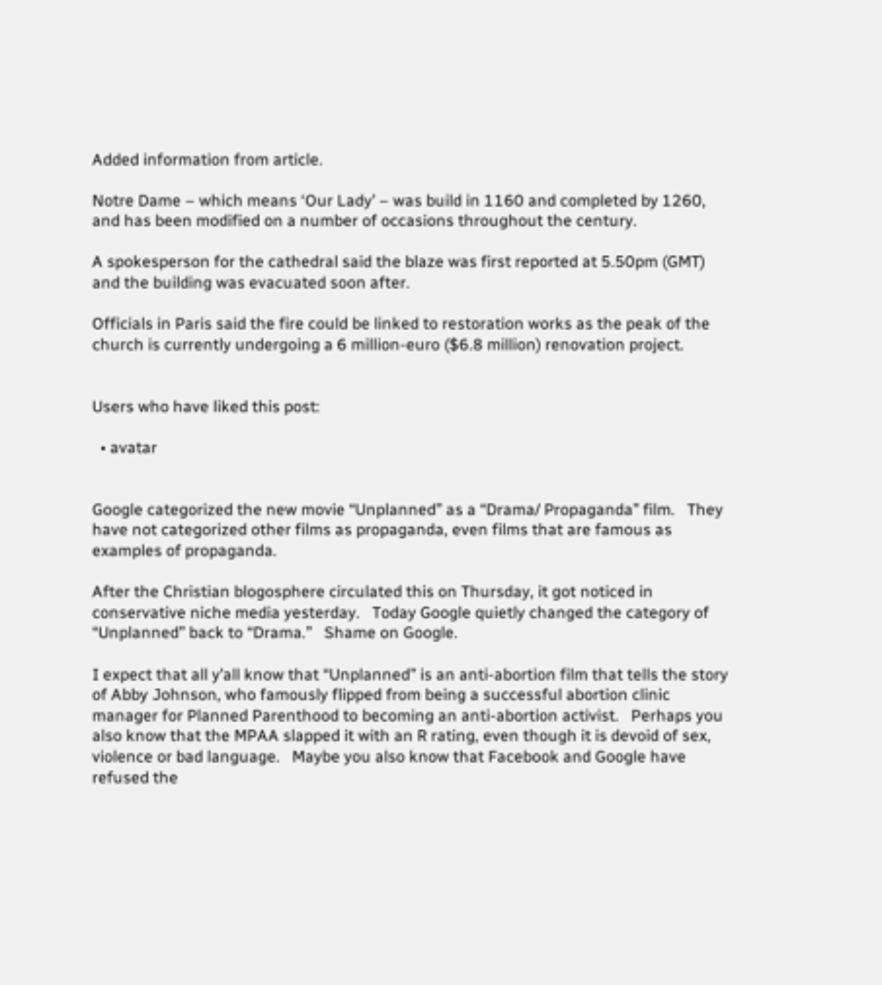Added information from article.

Notre Dame – which means ‘Our Lady’ – was build in 1160 and completed by 1260, and has been modified on a number of occasions throughout the century.

A spokesperson for the cathedral said the blaze was first reported at 5.50pm (GMT) and the building was evacuated soon after.

Officials in Paris said the fire could be linked to restoration works as the peak of the church is currently undergoing a 6 million-euro ($6.8 million) renovation project.


Users who have liked this post:

  • avatar


Google categorized the new movie “Unplanned” as a “Drama/ Propaganda” film.   They have not categorized other films as propaganda, even films that are famous as examples of propaganda.

After the Christian blogosphere circulated this on Thursday, it got noticed in conservative niche media yesterday.   Today Google quietly changed the category of “Unplanned” back to “Drama.”   Shame on Google.

I expect that all y’all know that “Unplanned” is an anti-abortion film that tells the story of Abby Johnson, who famously flipped from being a successful abortion clinic manager for Planned Parenthood to becoming an anti-abortion activist.   Perhaps you also know that the MPAA slapped it with an R rating, even though it is devoid of sex, violence or bad language.   Maybe you also know that Facebook and Google have refused the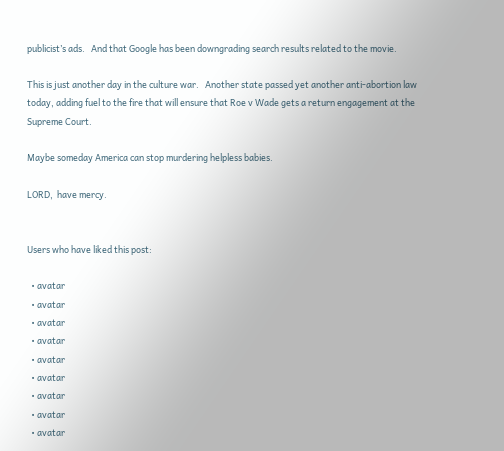publicist’s ads.   And that Google has been downgrading search results related to the movie.

This is just another day in the culture war.   Another state passed yet another anti-abortion law today, adding fuel to the fire that will ensure that Roe v Wade gets a return engagement at the Supreme Court.

Maybe someday America can stop murdering helpless babies.

LORD,  have mercy.


Users who have liked this post:

  • avatar
  • avatar
  • avatar
  • avatar
  • avatar
  • avatar
  • avatar
  • avatar
  • avatar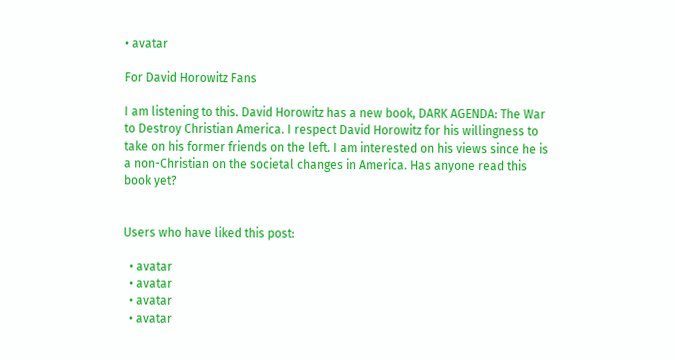• avatar

For David Horowitz Fans

I am listening to this. David Horowitz has a new book, DARK AGENDA: The War to Destroy Christian America. I respect David Horowitz for his willingness to take on his former friends on the left. I am interested on his views since he is a non-Christian on the societal changes in America. Has anyone read this book yet?


Users who have liked this post:

  • avatar
  • avatar
  • avatar
  • avatar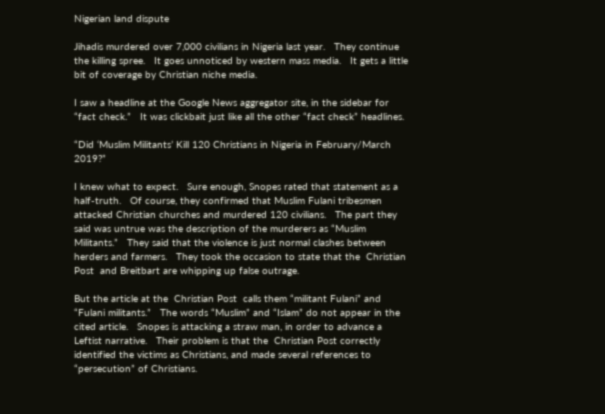Nigerian land dispute

Jihadis murdered over 7,000 civilians in Nigeria last year.   They continue the killing spree.   It goes unnoticed by western mass media.   It gets a little bit of coverage by Christian niche media.

I saw a headline at the Google News aggregator site, in the sidebar for “fact check.”   It was clickbait just like all the other “fact check” headlines.

“Did ‘Muslim Militants’ Kill 120 Christians in Nigeria in February/March 2019?”

I knew what to expect.   Sure enough, Snopes rated that statement as a half-truth.   Of course, they confirmed that Muslim Fulani tribesmen attacked Christian churches and murdered 120 civilians.   The part they said was untrue was the description of the murderers as “Muslim Militants.”   They said that the violence is just normal clashes between herders and farmers.   They took the occasion to state that the  Christian Post  and Breitbart are whipping up false outrage.

But the article at the  Christian Post  calls them “militant Fulani” and “Fulani militants.”   The words “Muslim” and “Islam” do not appear in the cited article.   Snopes is attacking a straw man, in order to advance a Leftist narrative.   Their problem is that the  Christian Post correctly identified the victims as Christians, and made several references to “persecution” of Christians.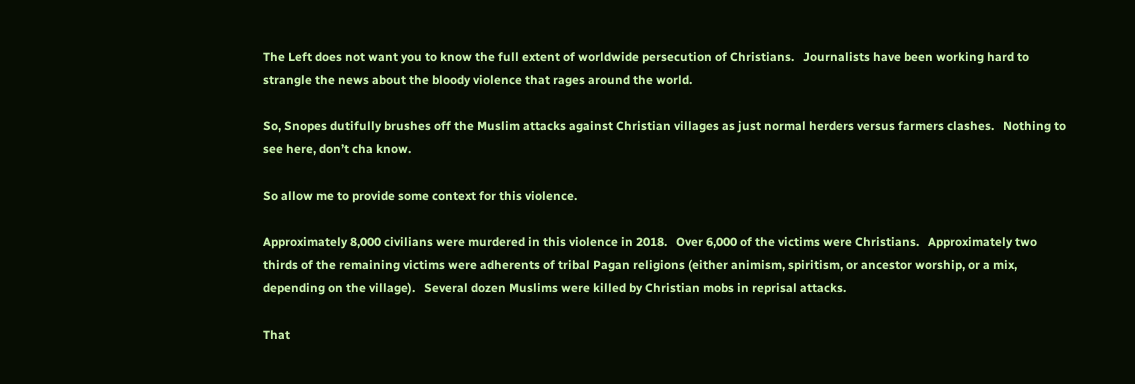The Left does not want you to know the full extent of worldwide persecution of Christians.   Journalists have been working hard to strangle the news about the bloody violence that rages around the world.

So, Snopes dutifully brushes off the Muslim attacks against Christian villages as just normal herders versus farmers clashes.   Nothing to see here, don’t cha know.

So allow me to provide some context for this violence.

Approximately 8,000 civilians were murdered in this violence in 2018.   Over 6,000 of the victims were Christians.   Approximately two thirds of the remaining victims were adherents of tribal Pagan religions (either animism, spiritism, or ancestor worship, or a mix, depending on the village).   Several dozen Muslims were killed by Christian mobs in reprisal attacks.

That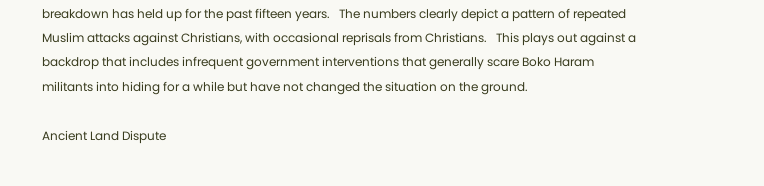breakdown has held up for the past fifteen years.   The numbers clearly depict a pattern of repeated Muslim attacks against Christians, with occasional reprisals from Christians.   This plays out against a backdrop that includes infrequent government interventions that generally scare Boko Haram militants into hiding for a while but have not changed the situation on the ground.

Ancient Land Dispute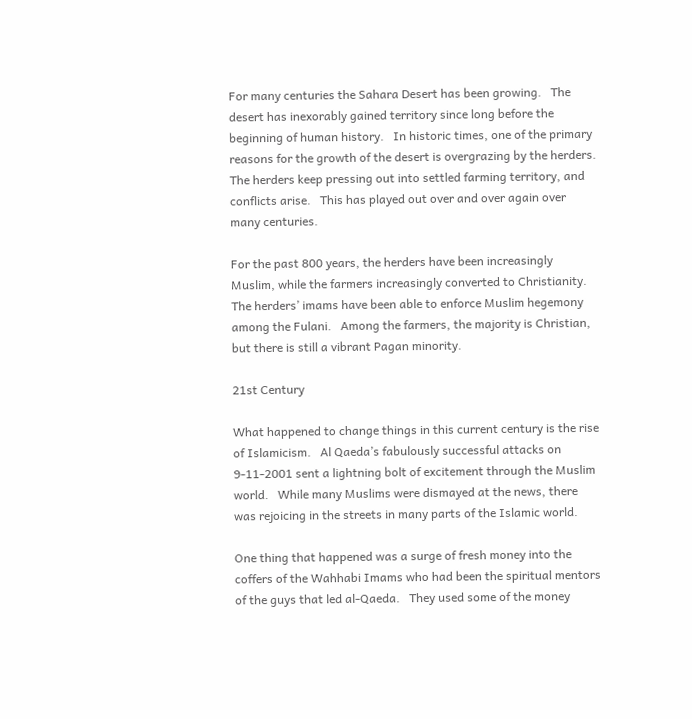For many centuries the Sahara Desert has been growing.   The desert has inexorably gained territory since long before the beginning of human history.   In historic times, one of the primary reasons for the growth of the desert is overgrazing by the herders.   The herders keep pressing out into settled farming territory, and conflicts arise.   This has played out over and over again over many centuries.

For the past 800 years, the herders have been increasingly Muslim, while the farmers increasingly converted to Christianity.   The herders’ imams have been able to enforce Muslim hegemony among the Fulani.   Among the farmers, the majority is Christian, but there is still a vibrant Pagan minority.

21st Century

What happened to change things in this current century is the rise of Islamicism.   Al Qaeda’s fabulously successful attacks on 9-11-2001 sent a lightning bolt of excitement through the Muslim world.   While many Muslims were dismayed at the news, there was rejoicing in the streets in many parts of the Islamic world.

One thing that happened was a surge of fresh money into the coffers of the Wahhabi Imams who had been the spiritual mentors of the guys that led al-Qaeda.   They used some of the money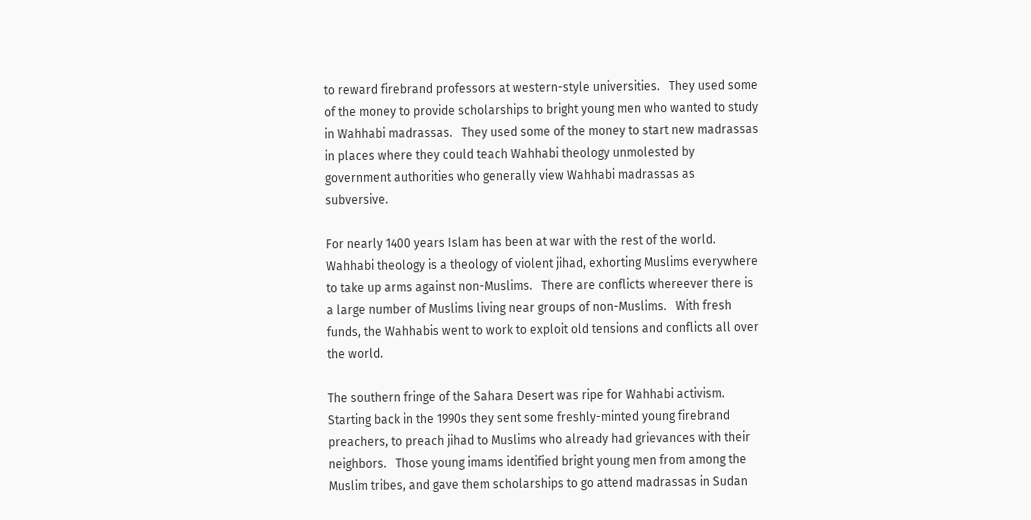to reward firebrand professors at western-style universities.   They used some of the money to provide scholarships to bright young men who wanted to study in Wahhabi madrassas.   They used some of the money to start new madrassas in places where they could teach Wahhabi theology unmolested by government authorities who generally view Wahhabi madrassas as subversive.

For nearly 1400 years Islam has been at war with the rest of the world.   Wahhabi theology is a theology of violent jihad, exhorting Muslims everywhere to take up arms against non-Muslims.   There are conflicts whereever there is a large number of Muslims living near groups of non-Muslims.   With fresh funds, the Wahhabis went to work to exploit old tensions and conflicts all over the world.

The southern fringe of the Sahara Desert was ripe for Wahhabi activism.   Starting back in the 1990s they sent some freshly-minted young firebrand preachers, to preach jihad to Muslims who already had grievances with their neighbors.   Those young imams identified bright young men from among the Muslim tribes, and gave them scholarships to go attend madrassas in Sudan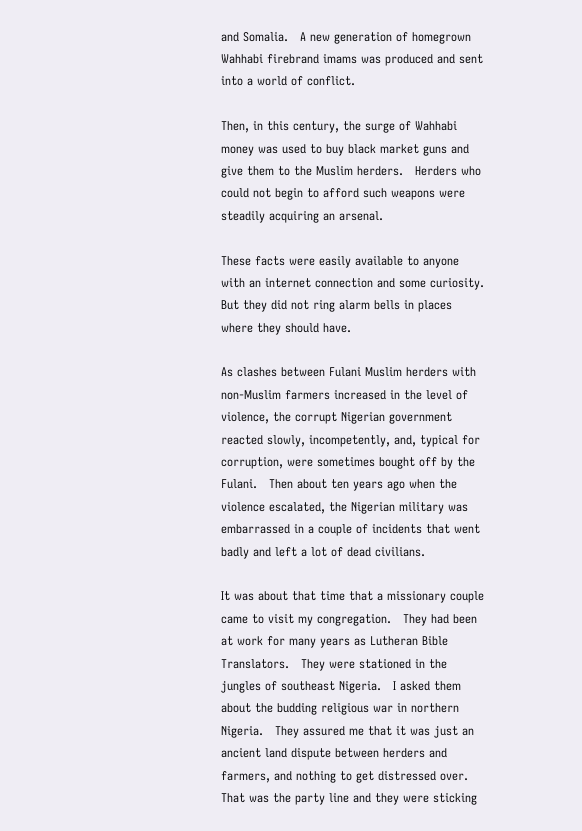and Somalia.   A new generation of homegrown Wahhabi firebrand imams was produced and sent into a world of conflict.

Then, in this century, the surge of Wahhabi money was used to buy black market guns and give them to the Muslim herders.   Herders who could not begin to afford such weapons were steadily acquiring an arsenal.

These facts were easily available to anyone with an internet connection and some curiosity.   But they did not ring alarm bells in places where they should have.

As clashes between Fulani Muslim herders with non-Muslim farmers increased in the level of violence, the corrupt Nigerian government reacted slowly, incompetently, and, typical for corruption, were sometimes bought off by the Fulani.   Then about ten years ago when the violence escalated, the Nigerian military was embarrassed in a couple of incidents that went badly and left a lot of dead civilians.

It was about that time that a missionary couple came to visit my congregation.   They had been at work for many years as Lutheran Bible Translators.   They were stationed in the jungles of southeast Nigeria.   I asked them about the budding religious war in northern Nigeria.   They assured me that it was just an ancient land dispute between herders and farmers, and nothing to get distressed over.   That was the party line and they were sticking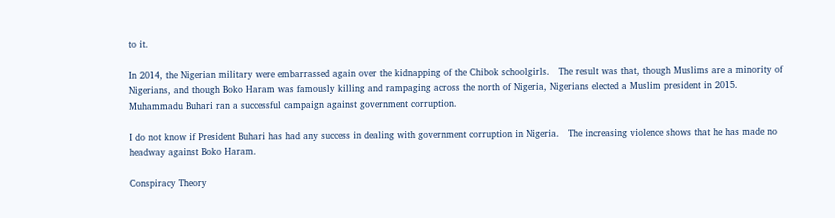to it.

In 2014, the Nigerian military were embarrassed again over the kidnapping of the Chibok schoolgirls.   The result was that, though Muslims are a minority of Nigerians, and though Boko Haram was famously killing and rampaging across the north of Nigeria, Nigerians elected a Muslim president in 2015.   Muhammadu Buhari ran a successful campaign against government corruption.

I do not know if President Buhari has had any success in dealing with government corruption in Nigeria.   The increasing violence shows that he has made no headway against Boko Haram.

Conspiracy Theory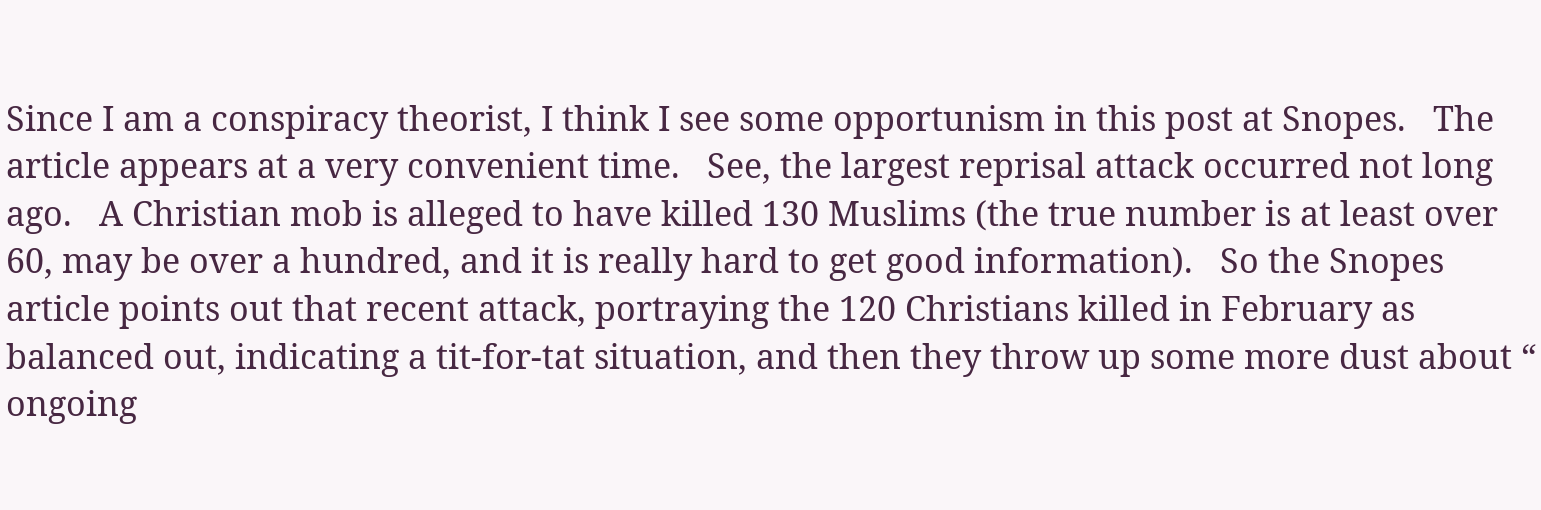Since I am a conspiracy theorist, I think I see some opportunism in this post at Snopes.   The article appears at a very convenient time.   See, the largest reprisal attack occurred not long ago.   A Christian mob is alleged to have killed 130 Muslims (the true number is at least over 60, may be over a hundred, and it is really hard to get good information).   So the Snopes article points out that recent attack, portraying the 120 Christians killed in February as balanced out, indicating a tit-for-tat situation, and then they throw up some more dust about “ ongoing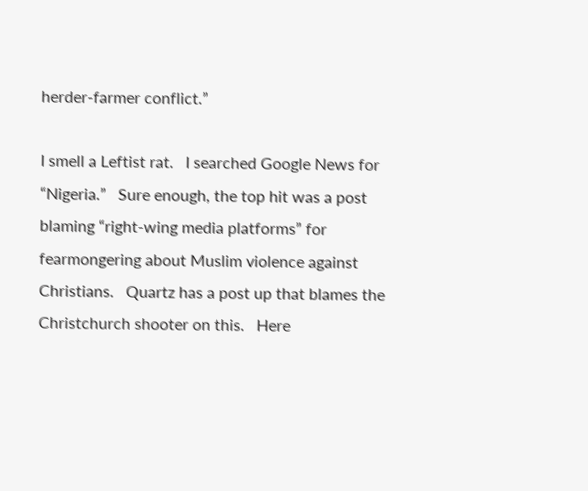herder-farmer conflict.”

I smell a Leftist rat.   I searched Google News for “Nigeria.”   Sure enough, the top hit was a post blaming “right-wing media platforms” for fearmongering about Muslim violence against Christians.   Quartz has a post up that blames the Christchurch shooter on this.   Here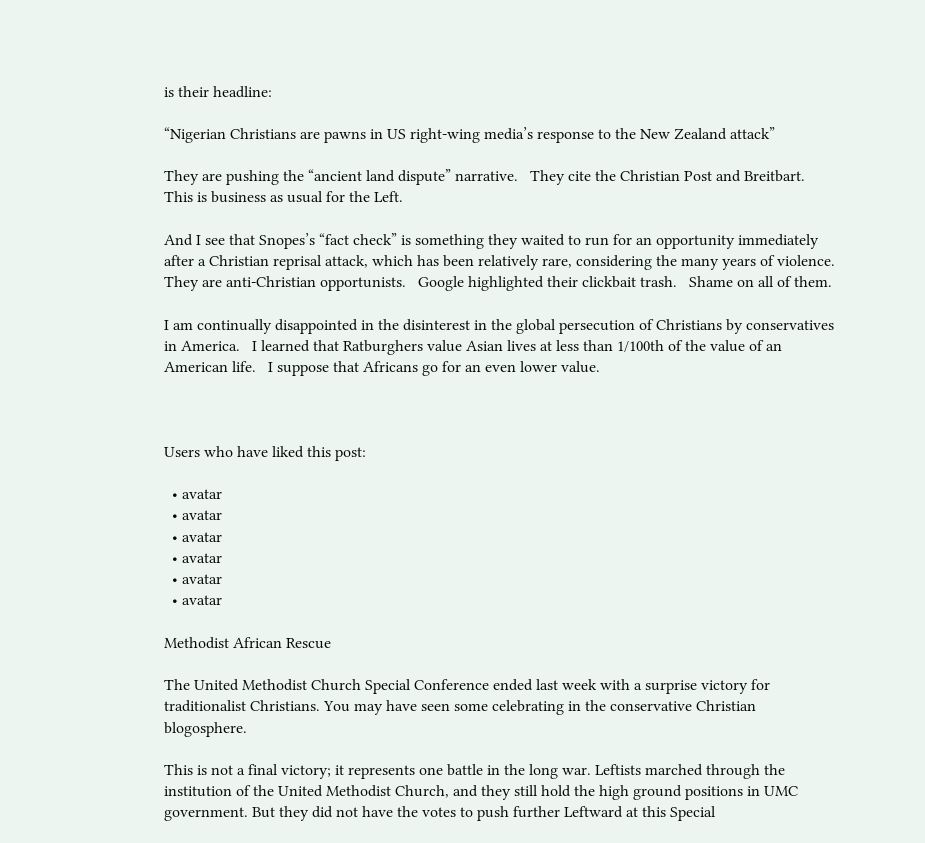is their headline:

“Nigerian Christians are pawns in US right-wing media’s response to the New Zealand attack”

They are pushing the “ancient land dispute” narrative.   They cite the Christian Post and Breitbart.   This is business as usual for the Left.

And I see that Snopes’s “fact check” is something they waited to run for an opportunity immediately after a Christian reprisal attack, which has been relatively rare, considering the many years of violence.   They are anti-Christian opportunists.   Google highlighted their clickbait trash.   Shame on all of them.

I am continually disappointed in the disinterest in the global persecution of Christians by conservatives in America.   I learned that Ratburghers value Asian lives at less than 1/100th of the value of an American life.   I suppose that Africans go for an even lower value.



Users who have liked this post:

  • avatar
  • avatar
  • avatar
  • avatar
  • avatar
  • avatar

Methodist African Rescue

The United Methodist Church Special Conference ended last week with a surprise victory for traditionalist Christians. You may have seen some celebrating in the conservative Christian blogosphere.

This is not a final victory; it represents one battle in the long war. Leftists marched through the institution of the United Methodist Church, and they still hold the high ground positions in UMC government. But they did not have the votes to push further Leftward at this Special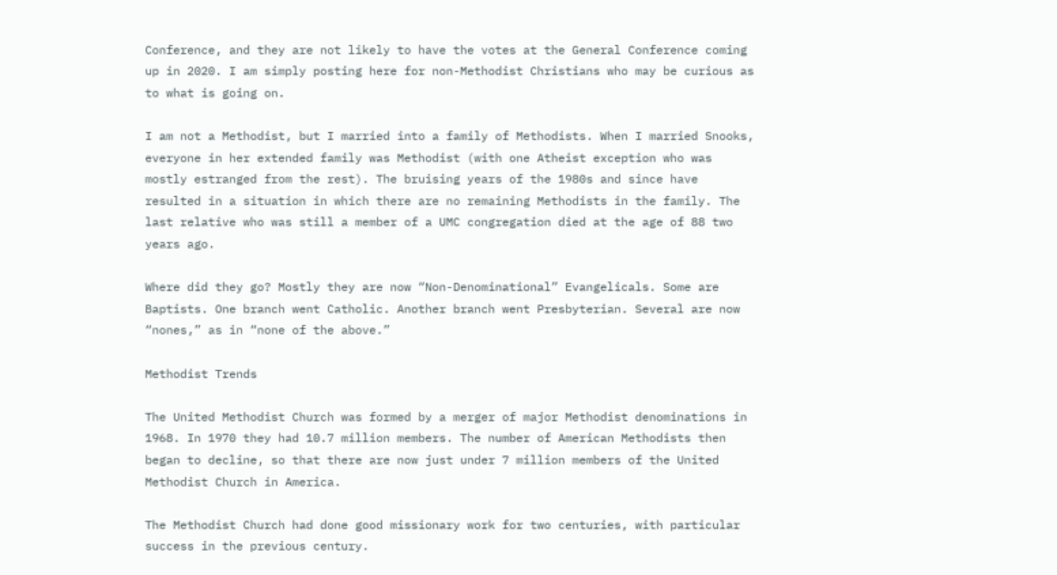Conference, and they are not likely to have the votes at the General Conference coming up in 2020. I am simply posting here for non-Methodist Christians who may be curious as to what is going on.

I am not a Methodist, but I married into a family of Methodists. When I married Snooks, everyone in her extended family was Methodist (with one Atheist exception who was mostly estranged from the rest). The bruising years of the 1980s and since have resulted in a situation in which there are no remaining Methodists in the family. The last relative who was still a member of a UMC congregation died at the age of 88 two years ago.

Where did they go? Mostly they are now “Non-Denominational” Evangelicals. Some are Baptists. One branch went Catholic. Another branch went Presbyterian. Several are now “nones,” as in “none of the above.”

Methodist Trends

The United Methodist Church was formed by a merger of major Methodist denominations in 1968. In 1970 they had 10.7 million members. The number of American Methodists then began to decline, so that there are now just under 7 million members of the United Methodist Church in America.

The Methodist Church had done good missionary work for two centuries, with particular success in the previous century.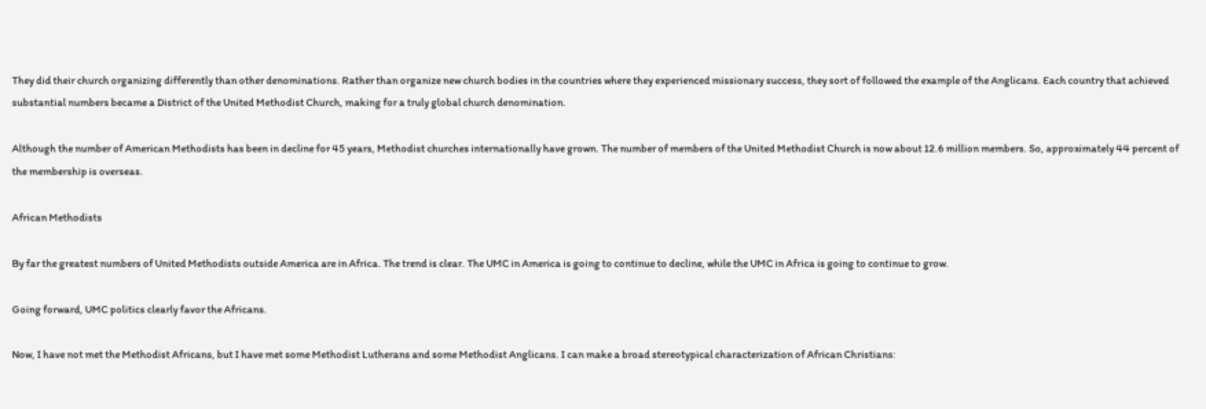They did their church organizing differently than other denominations. Rather than organize new church bodies in the countries where they experienced missionary success, they sort of followed the example of the Anglicans. Each country that achieved substantial numbers became a District of the United Methodist Church, making for a truly global church denomination.

Although the number of American Methodists has been in decline for 45 years, Methodist churches internationally have grown. The number of members of the United Methodist Church is now about 12.6 million members. So, approximately 44 percent of the membership is overseas.

African Methodists

By far the greatest numbers of United Methodists outside America are in Africa. The trend is clear. The UMC in America is going to continue to decline, while the UMC in Africa is going to continue to grow.

Going forward, UMC politics clearly favor the Africans.

Now, I have not met the Methodist Africans, but I have met some Methodist Lutherans and some Methodist Anglicans. I can make a broad stereotypical characterization of African Christians: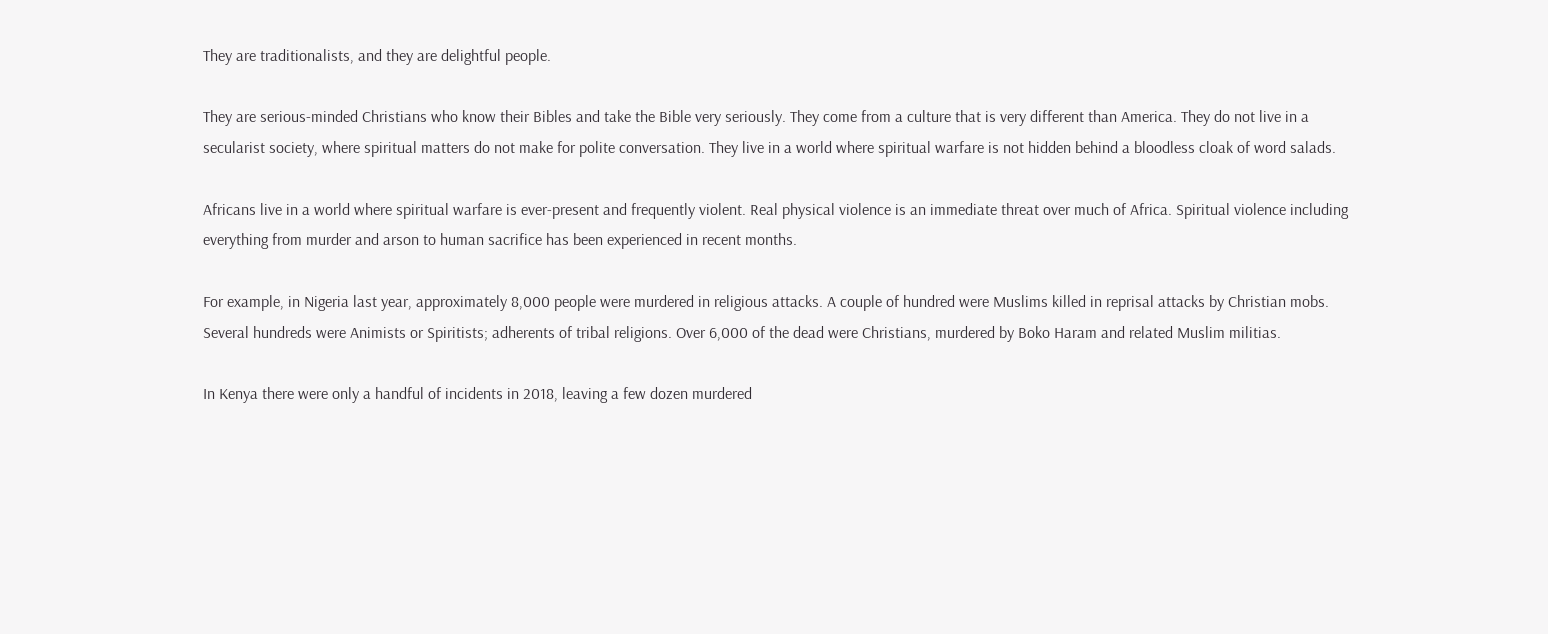They are traditionalists, and they are delightful people.

They are serious-minded Christians who know their Bibles and take the Bible very seriously. They come from a culture that is very different than America. They do not live in a secularist society, where spiritual matters do not make for polite conversation. They live in a world where spiritual warfare is not hidden behind a bloodless cloak of word salads.

Africans live in a world where spiritual warfare is ever-present and frequently violent. Real physical violence is an immediate threat over much of Africa. Spiritual violence including everything from murder and arson to human sacrifice has been experienced in recent months.

For example, in Nigeria last year, approximately 8,000 people were murdered in religious attacks. A couple of hundred were Muslims killed in reprisal attacks by Christian mobs. Several hundreds were Animists or Spiritists; adherents of tribal religions. Over 6,000 of the dead were Christians, murdered by Boko Haram and related Muslim militias.

In Kenya there were only a handful of incidents in 2018, leaving a few dozen murdered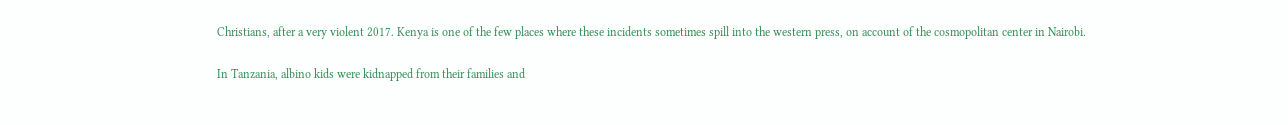Christians, after a very violent 2017. Kenya is one of the few places where these incidents sometimes spill into the western press, on account of the cosmopolitan center in Nairobi.

In Tanzania, albino kids were kidnapped from their families and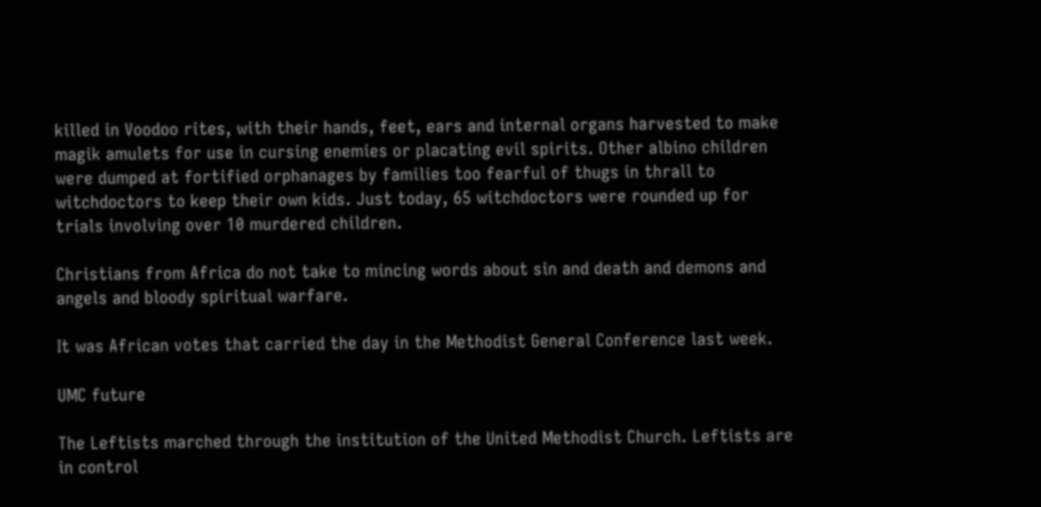killed in Voodoo rites, with their hands, feet, ears and internal organs harvested to make magik amulets for use in cursing enemies or placating evil spirits. Other albino children were dumped at fortified orphanages by families too fearful of thugs in thrall to witchdoctors to keep their own kids. Just today, 65 witchdoctors were rounded up for trials involving over 10 murdered children.

Christians from Africa do not take to mincing words about sin and death and demons and angels and bloody spiritual warfare.

It was African votes that carried the day in the Methodist General Conference last week.

UMC future

The Leftists marched through the institution of the United Methodist Church. Leftists are in control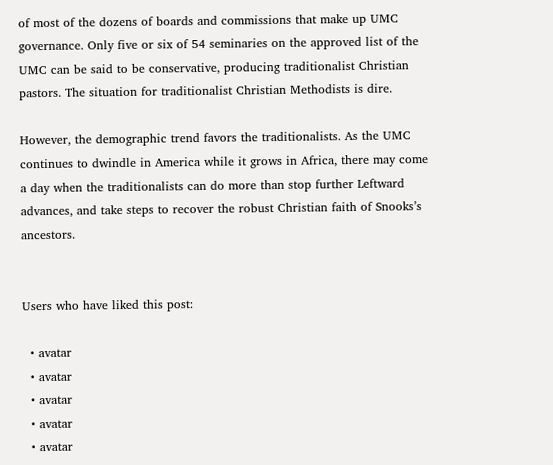of most of the dozens of boards and commissions that make up UMC governance. Only five or six of 54 seminaries on the approved list of the UMC can be said to be conservative, producing traditionalist Christian pastors. The situation for traditionalist Christian Methodists is dire.

However, the demographic trend favors the traditionalists. As the UMC continues to dwindle in America while it grows in Africa, there may come a day when the traditionalists can do more than stop further Leftward advances, and take steps to recover the robust Christian faith of Snooks’s ancestors.


Users who have liked this post:

  • avatar
  • avatar
  • avatar
  • avatar
  • avatar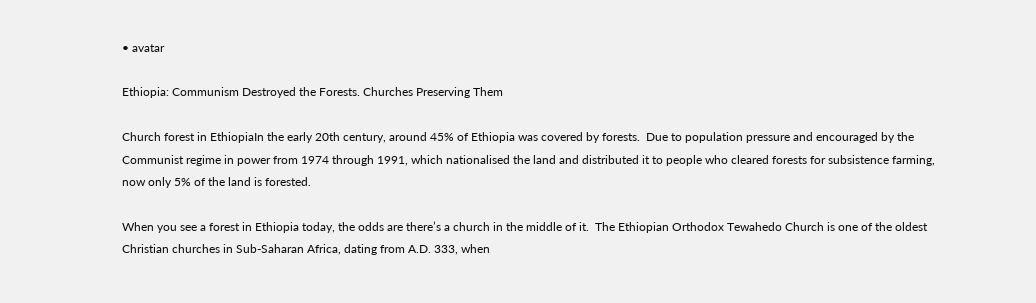• avatar

Ethiopia: Communism Destroyed the Forests. Churches Preserving Them

Church forest in EthiopiaIn the early 20th century, around 45% of Ethiopia was covered by forests.  Due to population pressure and encouraged by the Communist regime in power from 1974 through 1991, which nationalised the land and distributed it to people who cleared forests for subsistence farming, now only 5% of the land is forested.

When you see a forest in Ethiopia today, the odds are there’s a church in the middle of it.  The Ethiopian Orthodox Tewahedo Church is one of the oldest Christian churches in Sub-Saharan Africa, dating from A.D. 333, when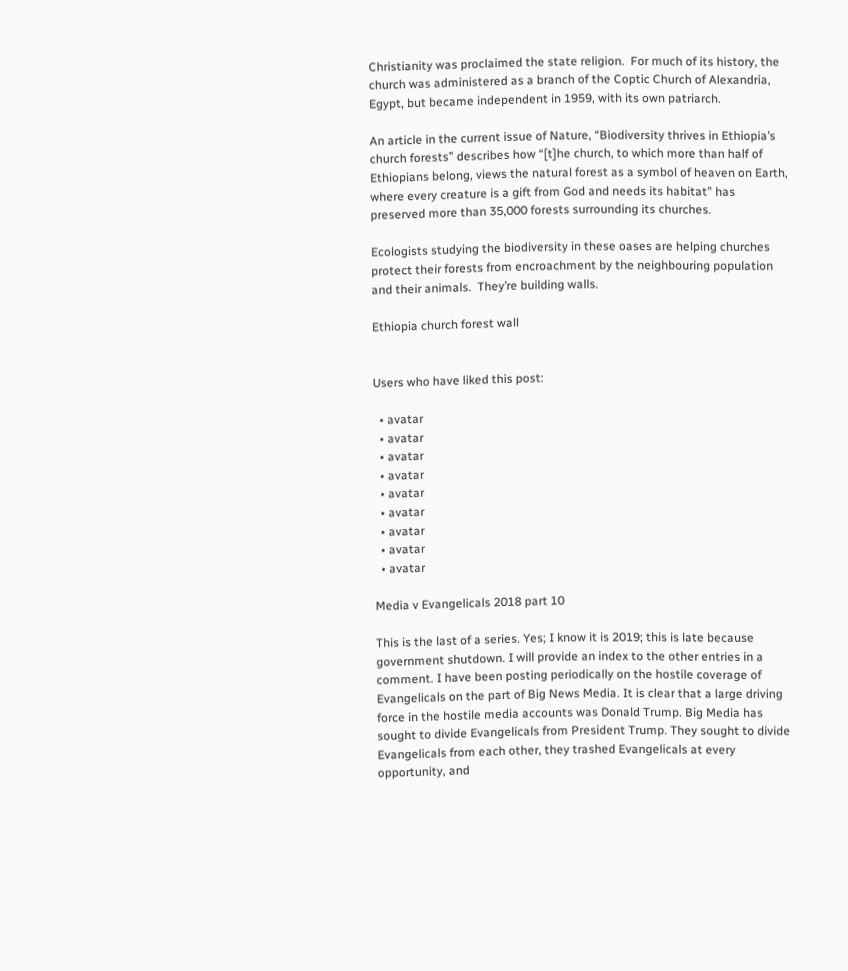Christianity was proclaimed the state religion.  For much of its history, the church was administered as a branch of the Coptic Church of Alexandria, Egypt, but became independent in 1959, with its own patriarch.

An article in the current issue of Nature, “Biodiversity thrives in Ethiopia’s church forests” describes how “[t]he church, to which more than half of Ethiopians belong, views the natural forest as a symbol of heaven on Earth, where every creature is a gift from God and needs its habitat” has preserved more than 35,000 forests surrounding its churches.

Ecologists studying the biodiversity in these oases are helping churches protect their forests from encroachment by the neighbouring population and their animals.  They’re building walls.

Ethiopia church forest wall


Users who have liked this post:

  • avatar
  • avatar
  • avatar
  • avatar
  • avatar
  • avatar
  • avatar
  • avatar
  • avatar

Media v Evangelicals 2018 part 10

This is the last of a series. Yes; I know it is 2019; this is late because government shutdown. I will provide an index to the other entries in a comment. I have been posting periodically on the hostile coverage of Evangelicals on the part of Big News Media. It is clear that a large driving force in the hostile media accounts was Donald Trump. Big Media has sought to divide Evangelicals from President Trump. They sought to divide Evangelicals from each other, they trashed Evangelicals at every opportunity, and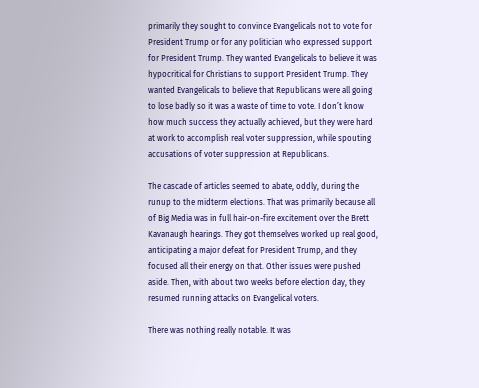primarily they sought to convince Evangelicals not to vote for President Trump or for any politician who expressed support for President Trump. They wanted Evangelicals to believe it was hypocritical for Christians to support President Trump. They wanted Evangelicals to believe that Republicans were all going to lose badly so it was a waste of time to vote. I don’t know how much success they actually achieved, but they were hard at work to accomplish real voter suppression, while spouting accusations of voter suppression at Republicans.

The cascade of articles seemed to abate, oddly, during the runup to the midterm elections. That was primarily because all of Big Media was in full hair-on-fire excitement over the Brett Kavanaugh hearings. They got themselves worked up real good, anticipating a major defeat for President Trump, and they focused all their energy on that. Other issues were pushed aside. Then, with about two weeks before election day, they resumed running attacks on Evangelical voters.

There was nothing really notable. It was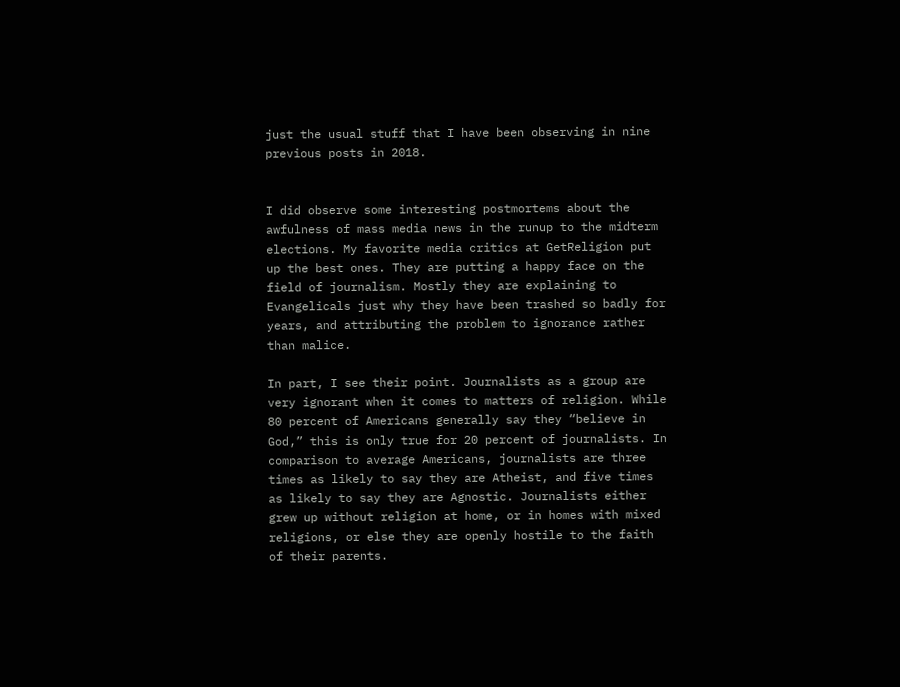just the usual stuff that I have been observing in nine previous posts in 2018.


I did observe some interesting postmortems about the awfulness of mass media news in the runup to the midterm elections. My favorite media critics at GetReligion put up the best ones. They are putting a happy face on the field of journalism. Mostly they are explaining to Evangelicals just why they have been trashed so badly for years, and attributing the problem to ignorance rather than malice.

In part, I see their point. Journalists as a group are very ignorant when it comes to matters of religion. While 80 percent of Americans generally say they “believe in God,” this is only true for 20 percent of journalists. In comparison to average Americans, journalists are three times as likely to say they are Atheist, and five times as likely to say they are Agnostic. Journalists either grew up without religion at home, or in homes with mixed religions, or else they are openly hostile to the faith of their parents.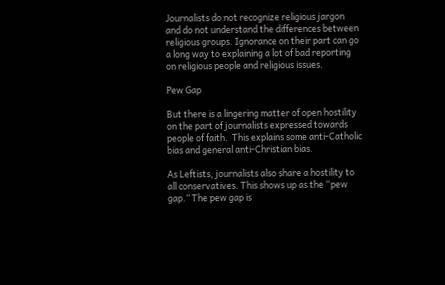Journalists do not recognize religious jargon and do not understand the differences between religious groups. Ignorance on their part can go a long way to explaining a lot of bad reporting on religious people and religious issues.

Pew Gap

But there is a lingering matter of open hostility on the part of journalists expressed towards people of faith.  This explains some anti-Catholic bias and general anti-Christian bias.

As Leftists, journalists also share a hostility to all conservatives. This shows up as the “pew gap.” The pew gap is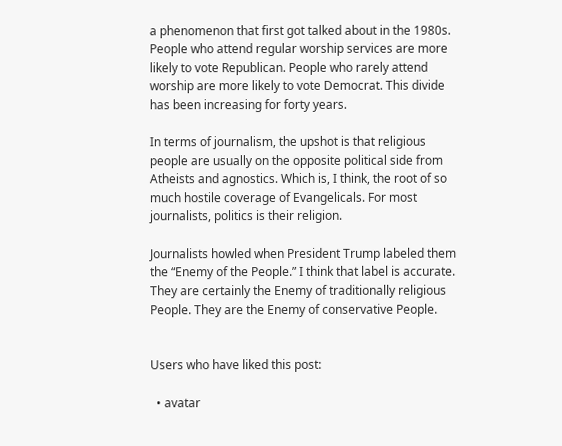a phenomenon that first got talked about in the 1980s. People who attend regular worship services are more likely to vote Republican. People who rarely attend worship are more likely to vote Democrat. This divide has been increasing for forty years.

In terms of journalism, the upshot is that religious people are usually on the opposite political side from Atheists and agnostics. Which is, I think, the root of so much hostile coverage of Evangelicals. For most journalists, politics is their religion.

Journalists howled when President Trump labeled them the “Enemy of the People.” I think that label is accurate. They are certainly the Enemy of traditionally religious People. They are the Enemy of conservative People.


Users who have liked this post:

  • avatar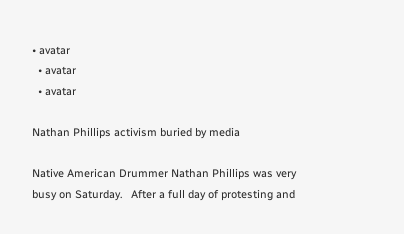• avatar
  • avatar
  • avatar

Nathan Phillips activism buried by media

Native American Drummer Nathan Phillips was very busy on Saturday.   After a full day of protesting and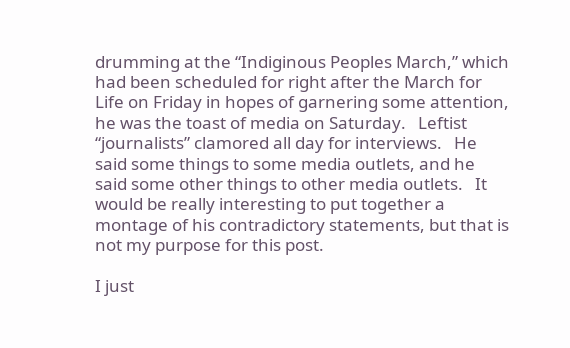drumming at the “Indiginous Peoples March,” which had been scheduled for right after the March for Life on Friday in hopes of garnering some attention, he was the toast of media on Saturday.   Leftist “journalists” clamored all day for interviews.   He said some things to some media outlets, and he said some other things to other media outlets.   It would be really interesting to put together a montage of his contradictory statements, but that is not my purpose for this post.

I just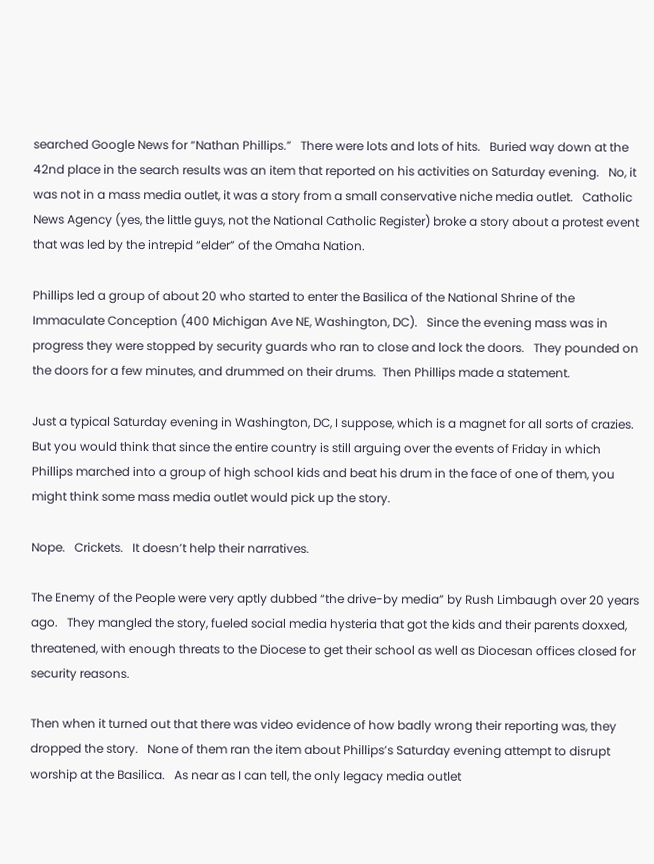searched Google News for “Nathan Phillips.”   There were lots and lots of hits.   Buried way down at the 42nd place in the search results was an item that reported on his activities on Saturday evening.   No, it was not in a mass media outlet, it was a story from a small conservative niche media outlet.   Catholic News Agency (yes, the little guys, not the National Catholic Register) broke a story about a protest event that was led by the intrepid “elder” of the Omaha Nation.

Phillips led a group of about 20 who started to enter the Basilica of the National Shrine of the Immaculate Conception (400 Michigan Ave NE, Washington, DC).   Since the evening mass was in progress they were stopped by security guards who ran to close and lock the doors.   They pounded on the doors for a few minutes, and drummed on their drums.  Then Phillips made a statement.

Just a typical Saturday evening in Washington, DC, I suppose, which is a magnet for all sorts of crazies.   But you would think that since the entire country is still arguing over the events of Friday in which Phillips marched into a group of high school kids and beat his drum in the face of one of them, you might think some mass media outlet would pick up the story.

Nope.   Crickets.   It doesn’t help their narratives.

The Enemy of the People were very aptly dubbed “the drive-by media” by Rush Limbaugh over 20 years ago.   They mangled the story, fueled social media hysteria that got the kids and their parents doxxed, threatened, with enough threats to the Diocese to get their school as well as Diocesan offices closed for security reasons.

Then when it turned out that there was video evidence of how badly wrong their reporting was, they dropped the story.   None of them ran the item about Phillips’s Saturday evening attempt to disrupt worship at the Basilica.   As near as I can tell, the only legacy media outlet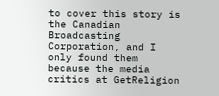to cover this story is the Canadian Broadcasting Corporation, and I only found them because the media critics at GetReligion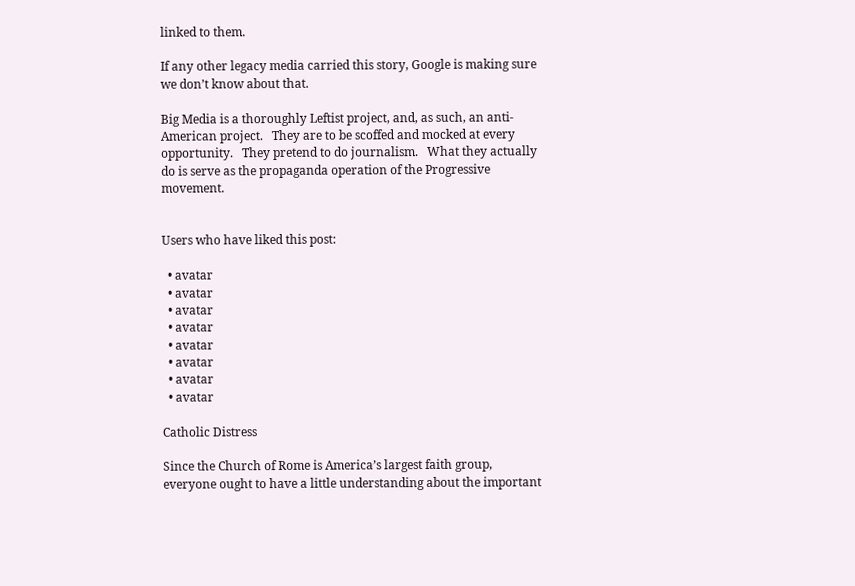linked to them.

If any other legacy media carried this story, Google is making sure we don’t know about that.

Big Media is a thoroughly Leftist project, and, as such, an anti-American project.   They are to be scoffed and mocked at every opportunity.   They pretend to do journalism.   What they actually do is serve as the propaganda operation of the Progressive movement.


Users who have liked this post:

  • avatar
  • avatar
  • avatar
  • avatar
  • avatar
  • avatar
  • avatar
  • avatar

Catholic Distress

Since the Church of Rome is America’s largest faith group, everyone ought to have a little understanding about the important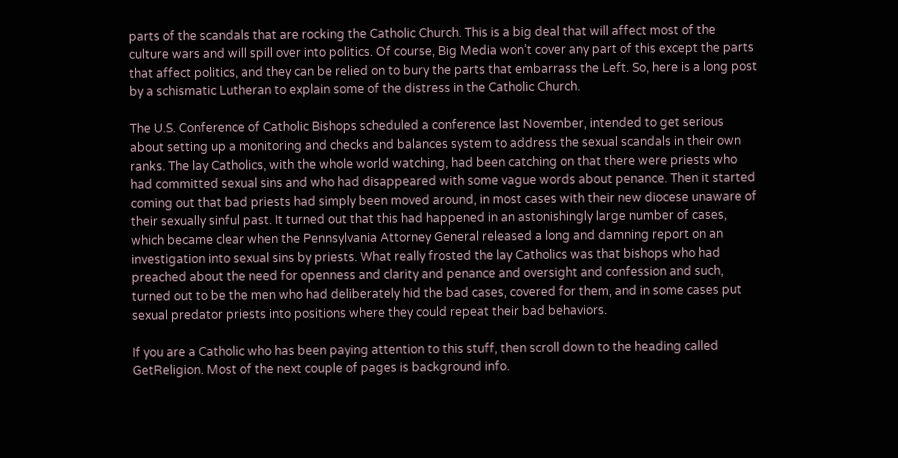parts of the scandals that are rocking the Catholic Church. This is a big deal that will affect most of the culture wars and will spill over into politics. Of course, Big Media won’t cover any part of this except the parts that affect politics, and they can be relied on to bury the parts that embarrass the Left. So, here is a long post by a schismatic Lutheran to explain some of the distress in the Catholic Church.

The U.S. Conference of Catholic Bishops scheduled a conference last November, intended to get serious about setting up a monitoring and checks and balances system to address the sexual scandals in their own ranks. The lay Catholics, with the whole world watching, had been catching on that there were priests who had committed sexual sins and who had disappeared with some vague words about penance. Then it started coming out that bad priests had simply been moved around, in most cases with their new diocese unaware of their sexually sinful past. It turned out that this had happened in an astonishingly large number of cases, which became clear when the Pennsylvania Attorney General released a long and damning report on an investigation into sexual sins by priests. What really frosted the lay Catholics was that bishops who had preached about the need for openness and clarity and penance and oversight and confession and such, turned out to be the men who had deliberately hid the bad cases, covered for them, and in some cases put sexual predator priests into positions where they could repeat their bad behaviors.

If you are a Catholic who has been paying attention to this stuff, then scroll down to the heading called GetReligion. Most of the next couple of pages is background info.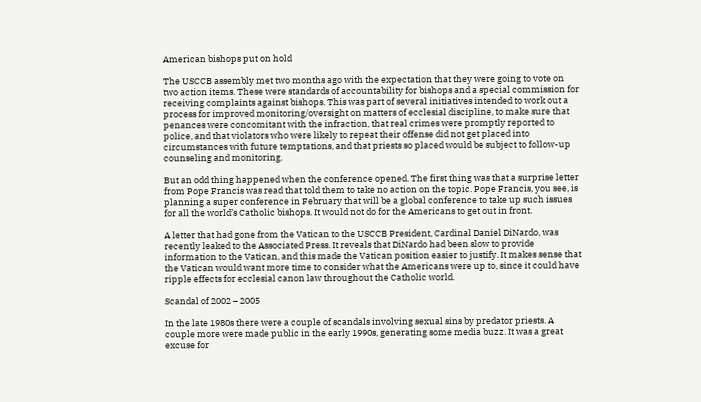American bishops put on hold

The USCCB assembly met two months ago with the expectation that they were going to vote on two action items. These were standards of accountability for bishops and a special commission for receiving complaints against bishops. This was part of several initiatives intended to work out a process for improved monitoring/oversight on matters of ecclesial discipline, to make sure that penances were concomitant with the infraction, that real crimes were promptly reported to police, and that violators who were likely to repeat their offense did not get placed into circumstances with future temptations, and that priests so placed would be subject to follow-up counseling and monitoring.

But an odd thing happened when the conference opened. The first thing was that a surprise letter from Pope Francis was read that told them to take no action on the topic. Pope Francis, you see, is planning a super conference in February that will be a global conference to take up such issues for all the world’s Catholic bishops. It would not do for the Americans to get out in front.

A letter that had gone from the Vatican to the USCCB President, Cardinal Daniel DiNardo, was recently leaked to the Associated Press. It reveals that DiNardo had been slow to provide information to the Vatican, and this made the Vatican position easier to justify. It makes sense that the Vatican would want more time to consider what the Americans were up to, since it could have ripple effects for ecclesial canon law throughout the Catholic world.

Scandal of 2002 – 2005

In the late 1980s there were a couple of scandals involving sexual sins by predator priests. A couple more were made public in the early 1990s, generating some media buzz. It was a great excuse for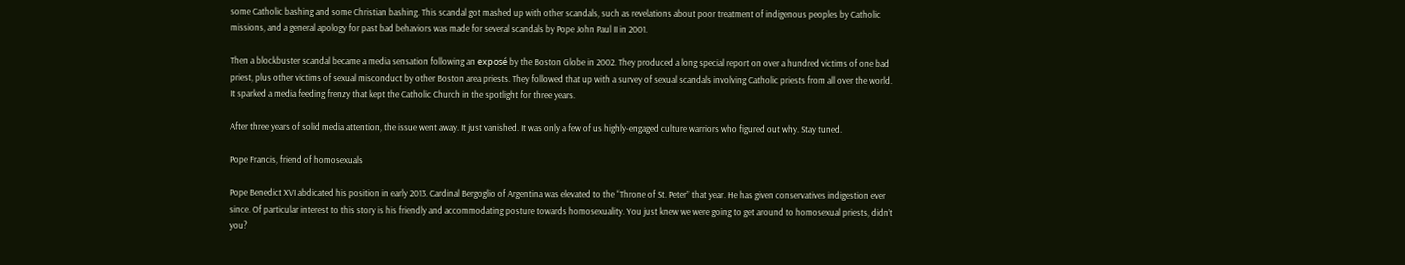some Catholic bashing and some Christian bashing. This scandal got mashed up with other scandals, such as revelations about poor treatment of indigenous peoples by Catholic missions, and a general apology for past bad behaviors was made for several scandals by Pope John Paul II in 2001.

Then a blockbuster scandal became a media sensation following an exposé by the Boston Globe in 2002. They produced a long special report on over a hundred victims of one bad priest, plus other victims of sexual misconduct by other Boston area priests. They followed that up with a survey of sexual scandals involving Catholic priests from all over the world. It sparked a media feeding frenzy that kept the Catholic Church in the spotlight for three years.

After three years of solid media attention, the issue went away. It just vanished. It was only a few of us highly-engaged culture warriors who figured out why. Stay tuned.

Pope Francis, friend of homosexuals

Pope Benedict XVI abdicated his position in early 2013. Cardinal Bergoglio of Argentina was elevated to the “Throne of St. Peter” that year. He has given conservatives indigestion ever since. Of particular interest to this story is his friendly and accommodating posture towards homosexuality. You just knew we were going to get around to homosexual priests, didn’t you?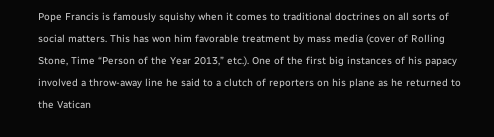Pope Francis is famously squishy when it comes to traditional doctrines on all sorts of social matters. This has won him favorable treatment by mass media (cover of Rolling Stone, Time “Person of the Year 2013,” etc.). One of the first big instances of his papacy involved a throw-away line he said to a clutch of reporters on his plane as he returned to the Vatican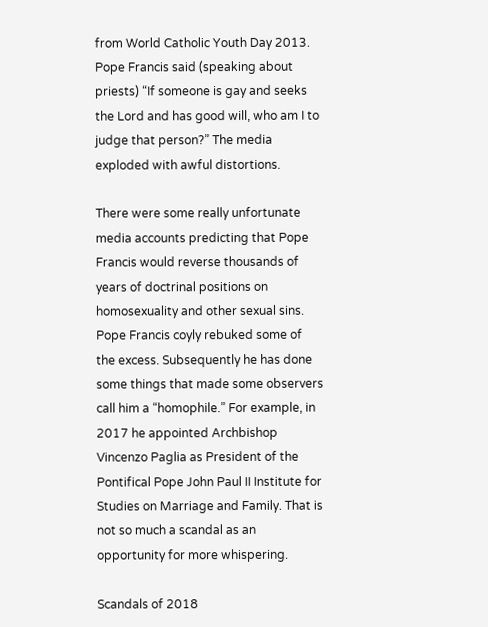from World Catholic Youth Day 2013. Pope Francis said (speaking about priests) “If someone is gay and seeks the Lord and has good will, who am I to judge that person?” The media exploded with awful distortions.

There were some really unfortunate media accounts predicting that Pope Francis would reverse thousands of years of doctrinal positions on homosexuality and other sexual sins. Pope Francis coyly rebuked some of the excess. Subsequently he has done some things that made some observers call him a “homophile.” For example, in 2017 he appointed Archbishop Vincenzo Paglia as President of the Pontifical Pope John Paul II Institute for Studies on Marriage and Family. That is not so much a scandal as an opportunity for more whispering.

Scandals of 2018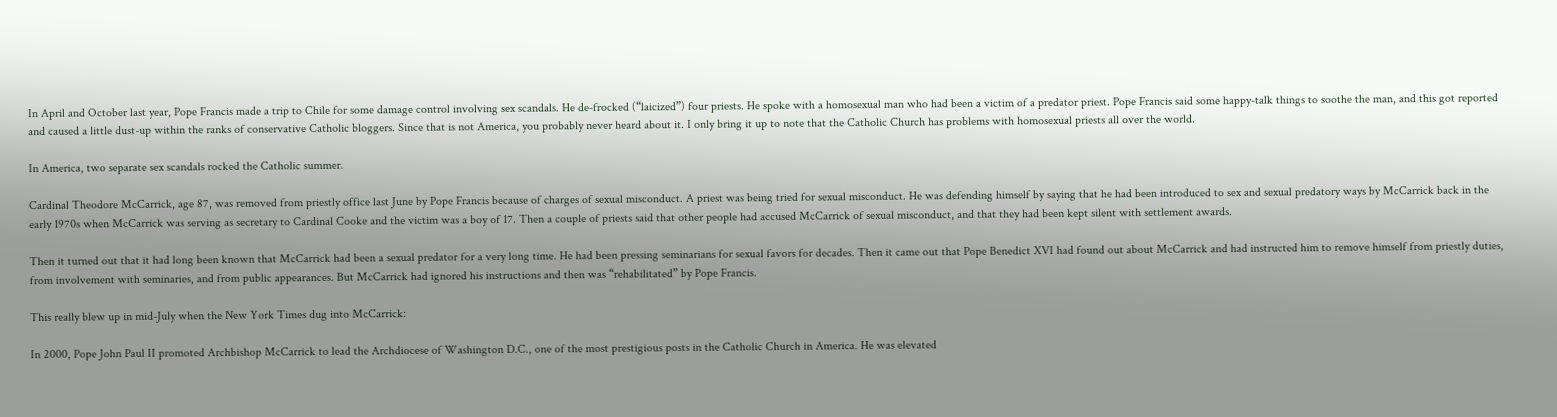In April and October last year, Pope Francis made a trip to Chile for some damage control involving sex scandals. He de-frocked (“laicized”) four priests. He spoke with a homosexual man who had been a victim of a predator priest. Pope Francis said some happy-talk things to soothe the man, and this got reported and caused a little dust-up within the ranks of conservative Catholic bloggers. Since that is not America, you probably never heard about it. I only bring it up to note that the Catholic Church has problems with homosexual priests all over the world.

In America, two separate sex scandals rocked the Catholic summer.

Cardinal Theodore McCarrick, age 87, was removed from priestly office last June by Pope Francis because of charges of sexual misconduct. A priest was being tried for sexual misconduct. He was defending himself by saying that he had been introduced to sex and sexual predatory ways by McCarrick back in the early 1970s when McCarrick was serving as secretary to Cardinal Cooke and the victim was a boy of 17. Then a couple of priests said that other people had accused McCarrick of sexual misconduct, and that they had been kept silent with settlement awards.

Then it turned out that it had long been known that McCarrick had been a sexual predator for a very long time. He had been pressing seminarians for sexual favors for decades. Then it came out that Pope Benedict XVI had found out about McCarrick and had instructed him to remove himself from priestly duties, from involvement with seminaries, and from public appearances. But McCarrick had ignored his instructions and then was “rehabilitated” by Pope Francis.

This really blew up in mid-July when the New York Times dug into McCarrick:

In 2000, Pope John Paul II promoted Archbishop McCarrick to lead the Archdiocese of Washington D.C., one of the most prestigious posts in the Catholic Church in America. He was elevated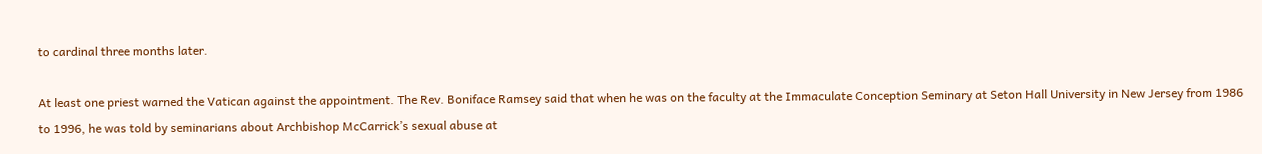to cardinal three months later.

At least one priest warned the Vatican against the appointment. The Rev. Boniface Ramsey said that when he was on the faculty at the Immaculate Conception Seminary at Seton Hall University in New Jersey from 1986 to 1996, he was told by seminarians about Archbishop McCarrick’s sexual abuse at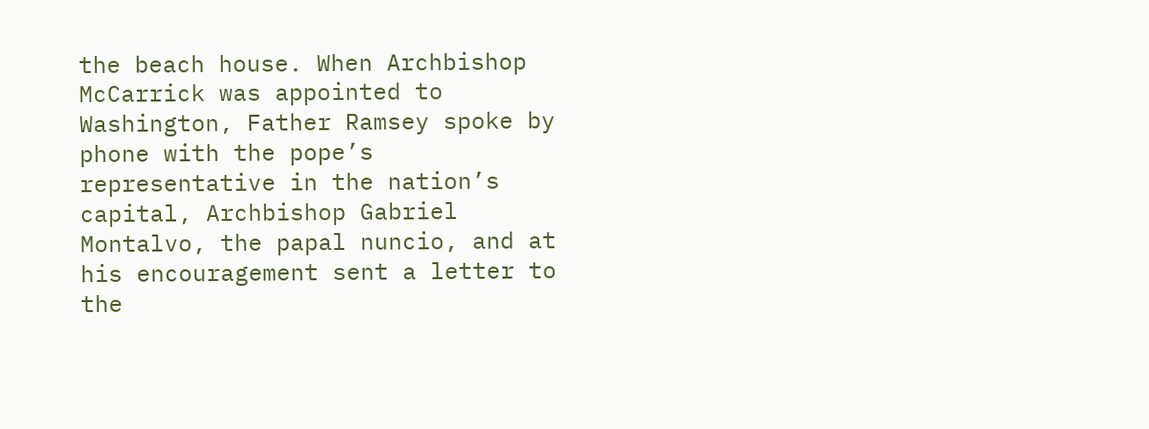the beach house. When Archbishop McCarrick was appointed to Washington, Father Ramsey spoke by phone with the pope’s representative in the nation’s capital, Archbishop Gabriel Montalvo, the papal nuncio, and at his encouragement sent a letter to the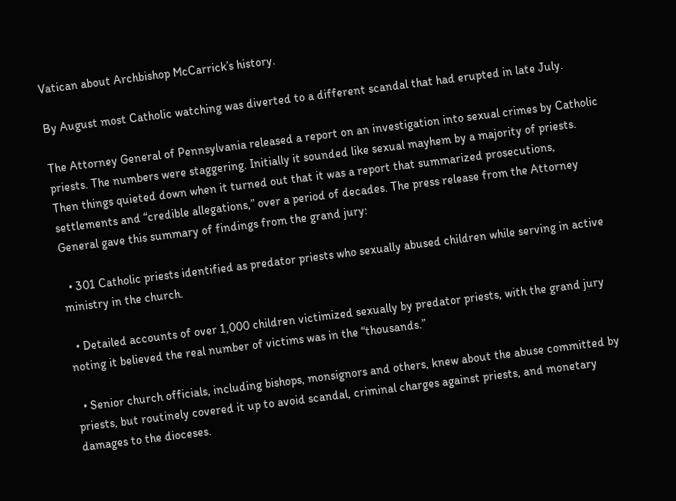Vatican about Archbishop McCarrick’s history.

By August most Catholic watching was diverted to a different scandal that had erupted in late July.

The Attorney General of Pennsylvania released a report on an investigation into sexual crimes by Catholic priests. The numbers were staggering. Initially it sounded like sexual mayhem by a majority of priests. Then things quieted down when it turned out that it was a report that summarized prosecutions, settlements and “credible allegations,” over a period of decades. The press release from the Attorney General gave this summary of findings from the grand jury:

  • 301 Catholic priests identified as predator priests who sexually abused children while serving in active ministry in the church.

  • Detailed accounts of over 1,000 children victimized sexually by predator priests, with the grand jury noting it believed the real number of victims was in the “thousands.”

  • Senior church officials, including bishops, monsignors and others, knew about the abuse committed by priests, but routinely covered it up to avoid scandal, criminal charges against priests, and monetary damages to the dioceses.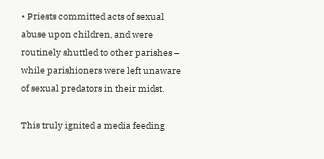• Priests committed acts of sexual abuse upon children, and were routinely shuttled to other parishes – while parishioners were left unaware of sexual predators in their midst.

This truly ignited a media feeding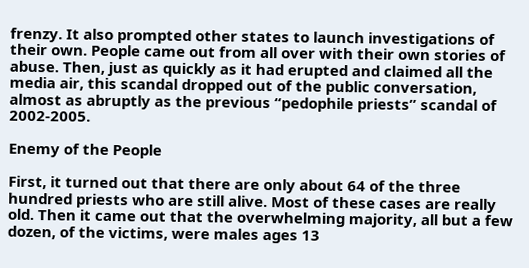frenzy. It also prompted other states to launch investigations of their own. People came out from all over with their own stories of abuse. Then, just as quickly as it had erupted and claimed all the media air, this scandal dropped out of the public conversation, almost as abruptly as the previous “pedophile priests” scandal of 2002-2005.

Enemy of the People

First, it turned out that there are only about 64 of the three hundred priests who are still alive. Most of these cases are really old. Then it came out that the overwhelming majority, all but a few dozen, of the victims, were males ages 13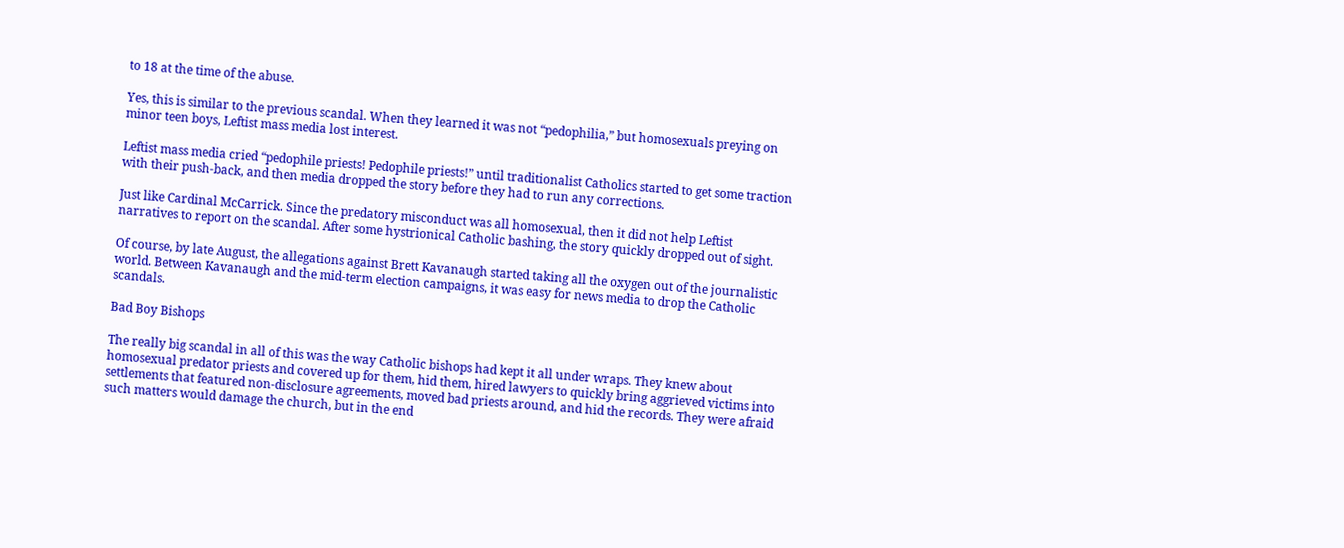to 18 at the time of the abuse.

Yes, this is similar to the previous scandal. When they learned it was not “pedophilia,” but homosexuals preying on minor teen boys, Leftist mass media lost interest.

Leftist mass media cried “pedophile priests! Pedophile priests!” until traditionalist Catholics started to get some traction with their push-back, and then media dropped the story before they had to run any corrections.

Just like Cardinal McCarrick. Since the predatory misconduct was all homosexual, then it did not help Leftist narratives to report on the scandal. After some hystrionical Catholic bashing, the story quickly dropped out of sight.

Of course, by late August, the allegations against Brett Kavanaugh started taking all the oxygen out of the journalistic world. Between Kavanaugh and the mid-term election campaigns, it was easy for news media to drop the Catholic scandals.

Bad Boy Bishops

The really big scandal in all of this was the way Catholic bishops had kept it all under wraps. They knew about homosexual predator priests and covered up for them, hid them, hired lawyers to quickly bring aggrieved victims into settlements that featured non-disclosure agreements, moved bad priests around, and hid the records. They were afraid such matters would damage the church, but in the end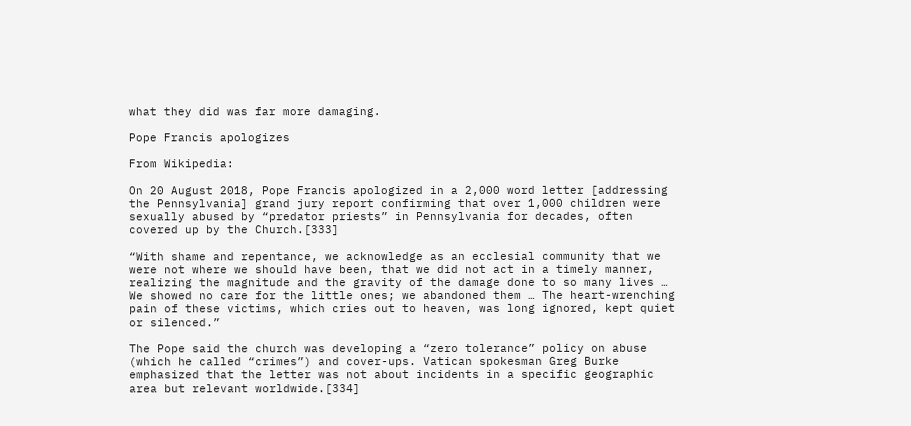what they did was far more damaging.

Pope Francis apologizes

From Wikipedia:

On 20 August 2018, Pope Francis apologized in a 2,000 word letter [addressing the Pennsylvania] grand jury report confirming that over 1,000 children were sexually abused by “predator priests” in Pennsylvania for decades, often covered up by the Church.[333]

“With shame and repentance, we acknowledge as an ecclesial community that we were not where we should have been, that we did not act in a timely manner, realizing the magnitude and the gravity of the damage done to so many lives … We showed no care for the little ones; we abandoned them … The heart-wrenching pain of these victims, which cries out to heaven, was long ignored, kept quiet or silenced.”

The Pope said the church was developing a “zero tolerance” policy on abuse (which he called “crimes”) and cover-ups. Vatican spokesman Greg Burke emphasized that the letter was not about incidents in a specific geographic area but relevant worldwide.[334]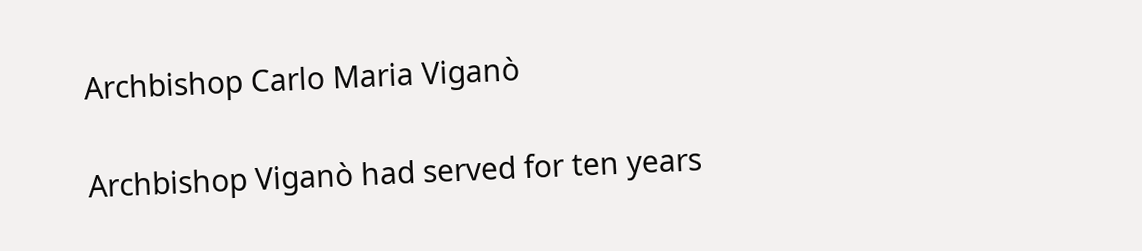Archbishop Carlo Maria Viganò

Archbishop Viganò had served for ten years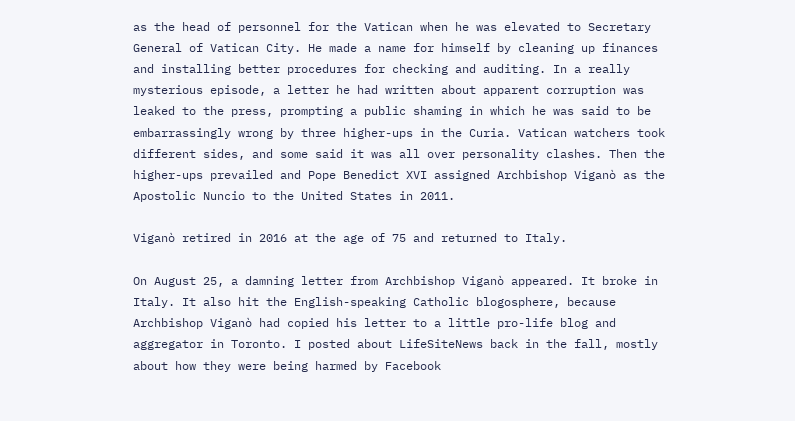as the head of personnel for the Vatican when he was elevated to Secretary General of Vatican City. He made a name for himself by cleaning up finances and installing better procedures for checking and auditing. In a really mysterious episode, a letter he had written about apparent corruption was leaked to the press, prompting a public shaming in which he was said to be embarrassingly wrong by three higher-ups in the Curia. Vatican watchers took different sides, and some said it was all over personality clashes. Then the higher-ups prevailed and Pope Benedict XVI assigned Archbishop Viganò as the Apostolic Nuncio to the United States in 2011.

Viganò retired in 2016 at the age of 75 and returned to Italy.

On August 25, a damning letter from Archbishop Viganò appeared. It broke in Italy. It also hit the English-speaking Catholic blogosphere, because Archbishop Viganò had copied his letter to a little pro-life blog and aggregator in Toronto. I posted about LifeSiteNews back in the fall, mostly about how they were being harmed by Facebook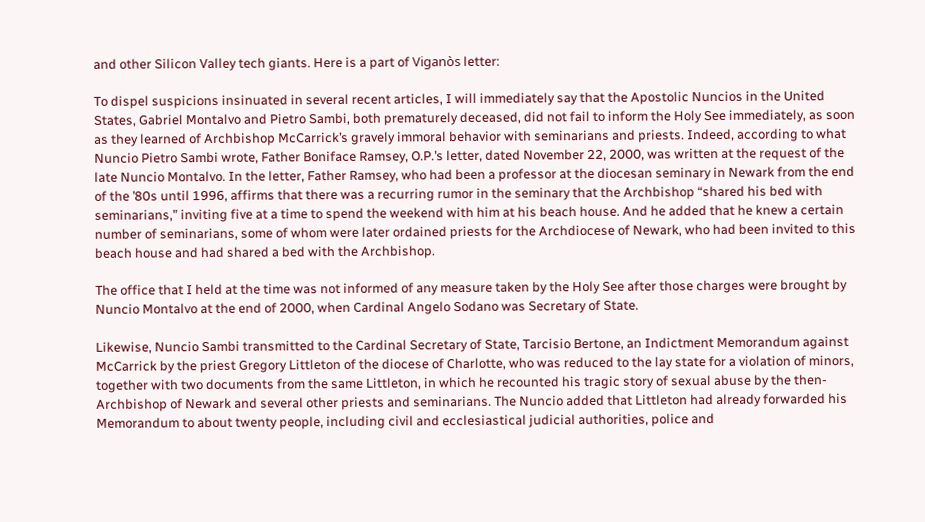and other Silicon Valley tech giants. Here is a part of Viganòs letter:

To dispel suspicions insinuated in several recent articles, I will immediately say that the Apostolic Nuncios in the United States, Gabriel Montalvo and Pietro Sambi, both prematurely deceased, did not fail to inform the Holy See immediately, as soon as they learned of Archbishop McCarrick’s gravely immoral behavior with seminarians and priests. Indeed, according to what Nuncio Pietro Sambi wrote, Father Boniface Ramsey, O.P.’s letter, dated November 22, 2000, was written at the request of the late Nuncio Montalvo. In the letter, Father Ramsey, who had been a professor at the diocesan seminary in Newark from the end of the ’80s until 1996, affirms that there was a recurring rumor in the seminary that the Archbishop “shared his bed with seminarians,” inviting five at a time to spend the weekend with him at his beach house. And he added that he knew a certain number of seminarians, some of whom were later ordained priests for the Archdiocese of Newark, who had been invited to this beach house and had shared a bed with the Archbishop.

The office that I held at the time was not informed of any measure taken by the Holy See after those charges were brought by Nuncio Montalvo at the end of 2000, when Cardinal Angelo Sodano was Secretary of State.

Likewise, Nuncio Sambi transmitted to the Cardinal Secretary of State, Tarcisio Bertone, an Indictment Memorandum against McCarrick by the priest Gregory Littleton of the diocese of Charlotte, who was reduced to the lay state for a violation of minors, together with two documents from the same Littleton, in which he recounted his tragic story of sexual abuse by the then-Archbishop of Newark and several other priests and seminarians. The Nuncio added that Littleton had already forwarded his Memorandum to about twenty people, including civil and ecclesiastical judicial authorities, police and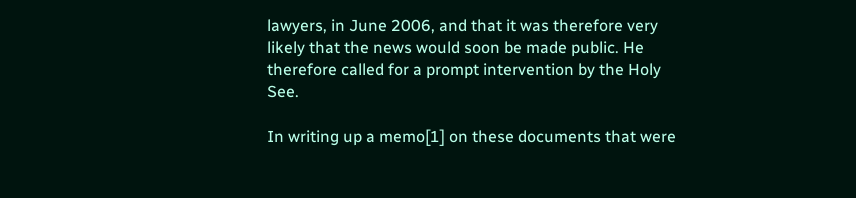lawyers, in June 2006, and that it was therefore very likely that the news would soon be made public. He therefore called for a prompt intervention by the Holy See.

In writing up a memo[1] on these documents that were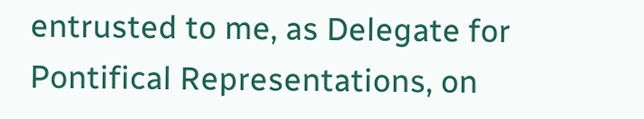entrusted to me, as Delegate for Pontifical Representations, on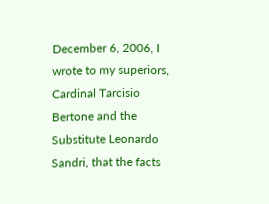December 6, 2006, I wrote to my superiors, Cardinal Tarcisio Bertone and the Substitute Leonardo Sandri, that the facts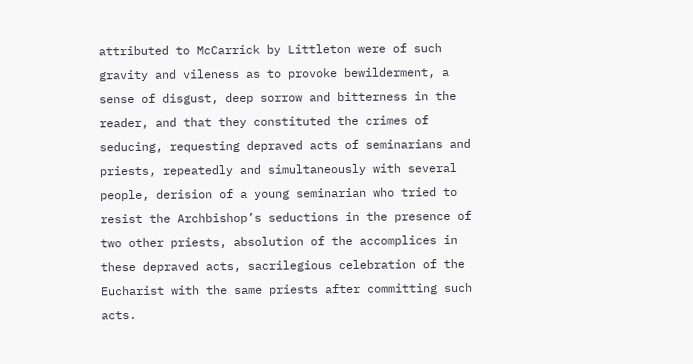attributed to McCarrick by Littleton were of such gravity and vileness as to provoke bewilderment, a sense of disgust, deep sorrow and bitterness in the reader, and that they constituted the crimes of seducing, requesting depraved acts of seminarians and priests, repeatedly and simultaneously with several people, derision of a young seminarian who tried to resist the Archbishop’s seductions in the presence of two other priests, absolution of the accomplices in these depraved acts, sacrilegious celebration of the Eucharist with the same priests after committing such acts.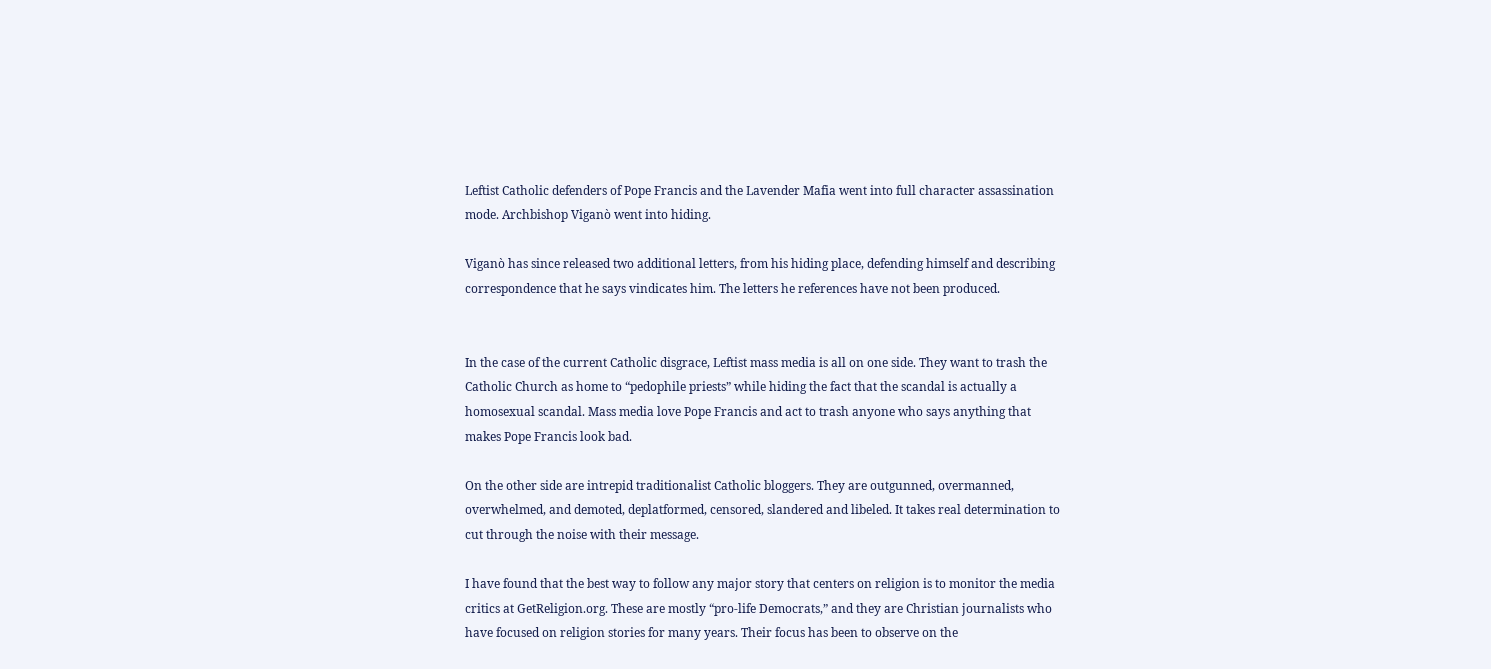Leftist Catholic defenders of Pope Francis and the Lavender Mafia went into full character assassination mode. Archbishop Viganò went into hiding.

Viganò has since released two additional letters, from his hiding place, defending himself and describing correspondence that he says vindicates him. The letters he references have not been produced.


In the case of the current Catholic disgrace, Leftist mass media is all on one side. They want to trash the Catholic Church as home to “pedophile priests” while hiding the fact that the scandal is actually a homosexual scandal. Mass media love Pope Francis and act to trash anyone who says anything that makes Pope Francis look bad.

On the other side are intrepid traditionalist Catholic bloggers. They are outgunned, overmanned, overwhelmed, and demoted, deplatformed, censored, slandered and libeled. It takes real determination to cut through the noise with their message.

I have found that the best way to follow any major story that centers on religion is to monitor the media critics at GetReligion.org. These are mostly “pro-life Democrats,” and they are Christian journalists who have focused on religion stories for many years. Their focus has been to observe on the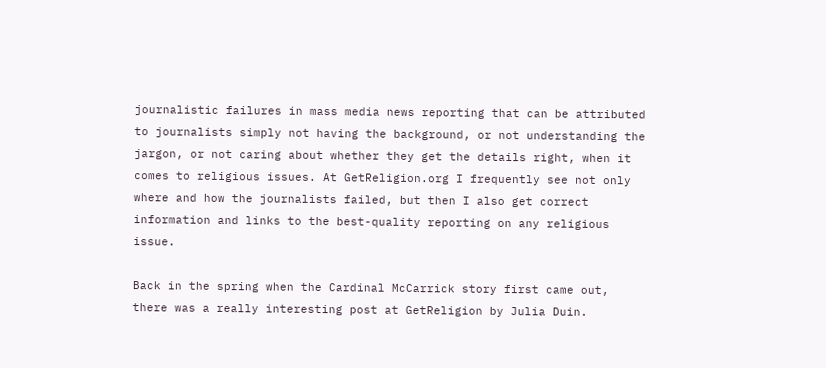journalistic failures in mass media news reporting that can be attributed to journalists simply not having the background, or not understanding the jargon, or not caring about whether they get the details right, when it comes to religious issues. At GetReligion.org I frequently see not only where and how the journalists failed, but then I also get correct information and links to the best-quality reporting on any religious issue.

Back in the spring when the Cardinal McCarrick story first came out, there was a really interesting post at GetReligion by Julia Duin.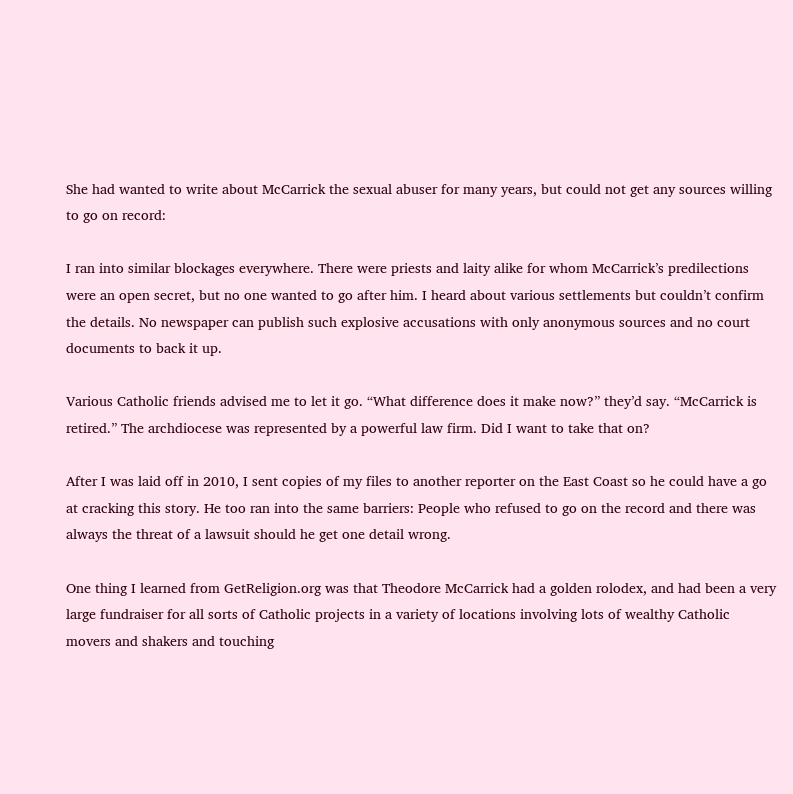She had wanted to write about McCarrick the sexual abuser for many years, but could not get any sources willing to go on record:

I ran into similar blockages everywhere. There were priests and laity alike for whom McCarrick’s predilections were an open secret, but no one wanted to go after him. I heard about various settlements but couldn’t confirm the details. No newspaper can publish such explosive accusations with only anonymous sources and no court documents to back it up.

Various Catholic friends advised me to let it go. “What difference does it make now?” they’d say. “McCarrick is retired.” The archdiocese was represented by a powerful law firm. Did I want to take that on?

After I was laid off in 2010, I sent copies of my files to another reporter on the East Coast so he could have a go at cracking this story. He too ran into the same barriers: People who refused to go on the record and there was always the threat of a lawsuit should he get one detail wrong.

One thing I learned from GetReligion.org was that Theodore McCarrick had a golden rolodex, and had been a very large fundraiser for all sorts of Catholic projects in a variety of locations involving lots of wealthy Catholic movers and shakers and touching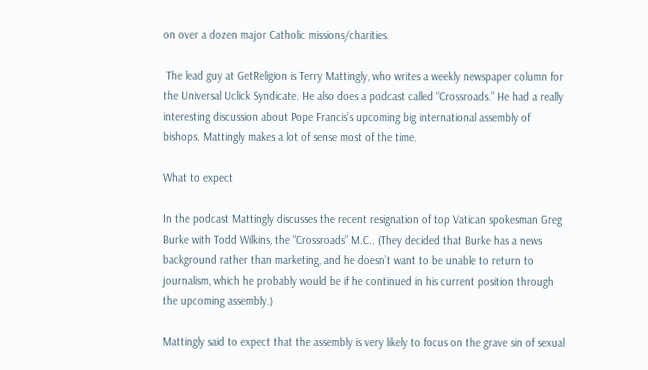on over a dozen major Catholic missions/charities.

 The lead guy at GetReligion is Terry Mattingly, who writes a weekly newspaper column for the Universal Uclick Syndicate. He also does a podcast called “Crossroads.” He had a really interesting discussion about Pope Francis’s upcoming big international assembly of bishops. Mattingly makes a lot of sense most of the time.

What to expect

In the podcast Mattingly discusses the recent resignation of top Vatican spokesman Greg Burke with Todd Wilkins, the “Crossroads” M.C.. (They decided that Burke has a news background rather than marketing, and he doesn’t want to be unable to return to journalism, which he probably would be if he continued in his current position through the upcoming assembly.)

Mattingly said to expect that the assembly is very likely to focus on the grave sin of sexual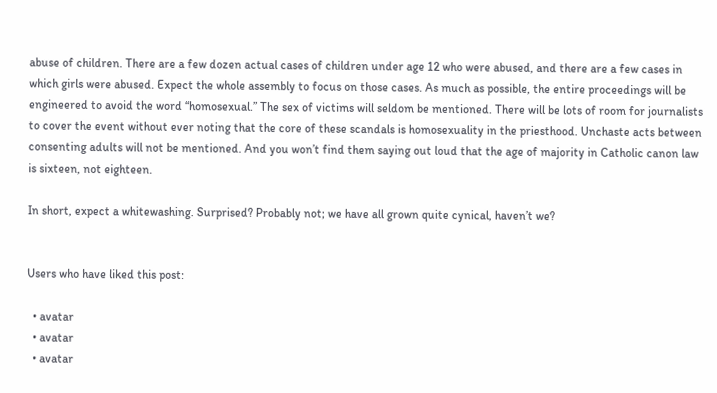abuse of children. There are a few dozen actual cases of children under age 12 who were abused, and there are a few cases in which girls were abused. Expect the whole assembly to focus on those cases. As much as possible, the entire proceedings will be engineered to avoid the word “homosexual.” The sex of victims will seldom be mentioned. There will be lots of room for journalists to cover the event without ever noting that the core of these scandals is homosexuality in the priesthood. Unchaste acts between consenting adults will not be mentioned. And you won’t find them saying out loud that the age of majority in Catholic canon law is sixteen, not eighteen.

In short, expect a whitewashing. Surprised? Probably not; we have all grown quite cynical, haven’t we?


Users who have liked this post:

  • avatar
  • avatar
  • avatar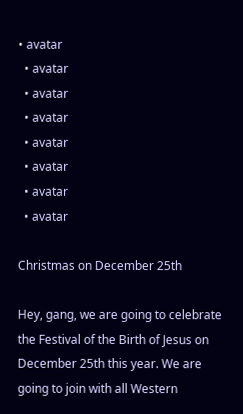• avatar
  • avatar
  • avatar
  • avatar
  • avatar
  • avatar
  • avatar
  • avatar

Christmas on December 25th

Hey, gang, we are going to celebrate the Festival of the Birth of Jesus on December 25th this year. We are going to join with all Western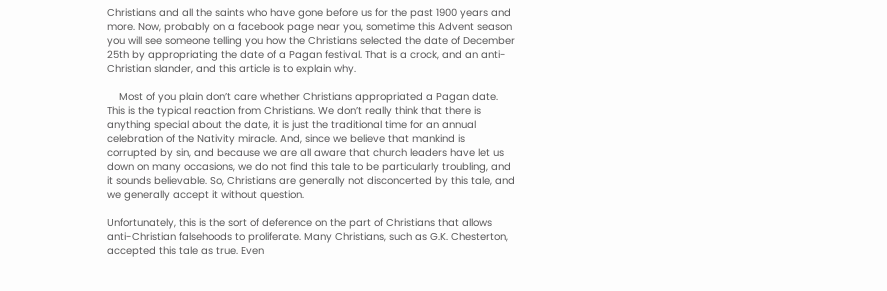Christians and all the saints who have gone before us for the past 1900 years and more. Now, probably on a facebook page near you, sometime this Advent season you will see someone telling you how the Christians selected the date of December 25th by appropriating the date of a Pagan festival. That is a crock, and an anti-Christian slander, and this article is to explain why.

    Most of you plain don’t care whether Christians appropriated a Pagan date. This is the typical reaction from Christians. We don’t really think that there is anything special about the date, it is just the traditional time for an annual celebration of the Nativity miracle. And, since we believe that mankind is corrupted by sin, and because we are all aware that church leaders have let us down on many occasions, we do not find this tale to be particularly troubling, and it sounds believable. So, Christians are generally not disconcerted by this tale, and we generally accept it without question.

Unfortunately, this is the sort of deference on the part of Christians that allows anti-Christian falsehoods to proliferate. Many Christians, such as G.K. Chesterton, accepted this tale as true. Even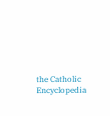the Catholic Encyclopedia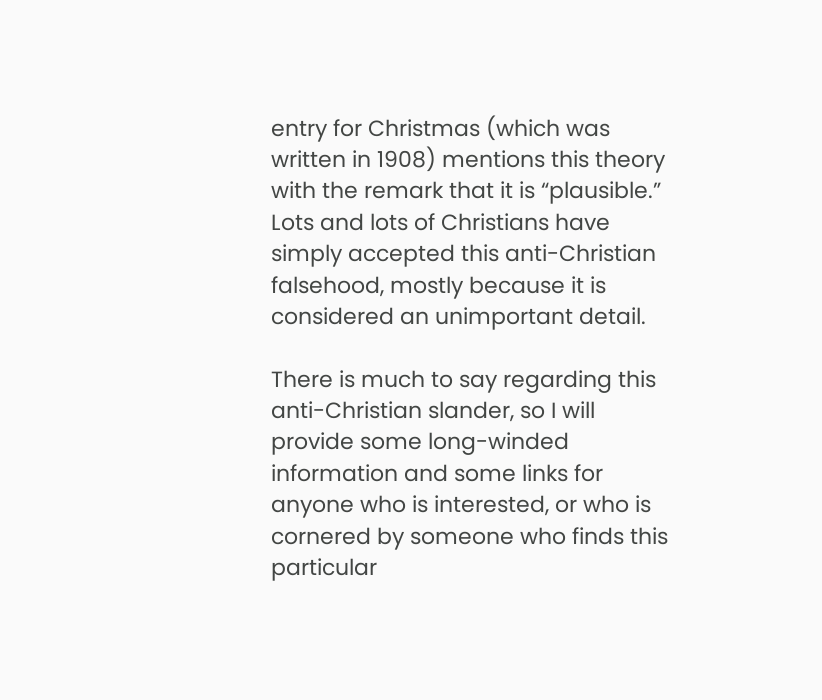entry for Christmas (which was written in 1908) mentions this theory with the remark that it is “plausible.” Lots and lots of Christians have simply accepted this anti-Christian falsehood, mostly because it is considered an unimportant detail.

There is much to say regarding this anti-Christian slander, so I will provide some long-winded information and some links for anyone who is interested, or who is cornered by someone who finds this particular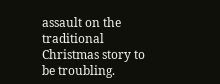assault on the traditional Christmas story to be troubling.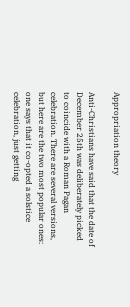Appropriation theory

Anti-Christians have said that the date of December 25th was deliberately picked to coincide with a Roman Pagan celebration. There are several versions, but here are the two most popular ones: one says that it co-opted a solstice celebration, just getting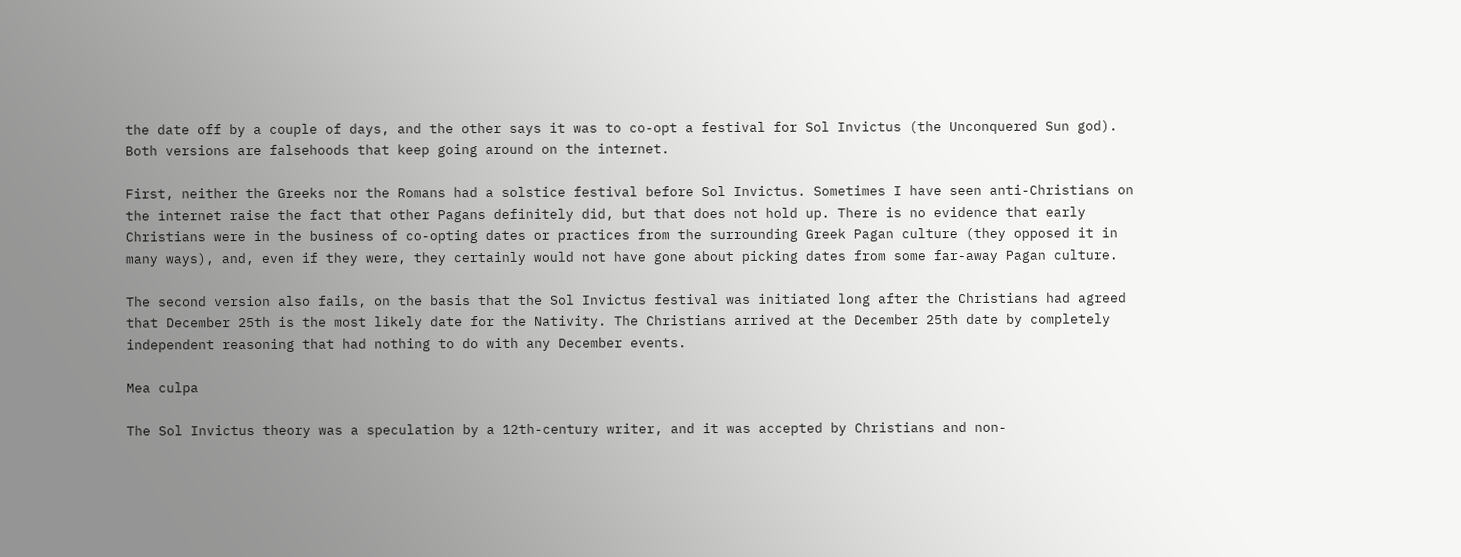the date off by a couple of days, and the other says it was to co-opt a festival for Sol Invictus (the Unconquered Sun god). Both versions are falsehoods that keep going around on the internet.

First, neither the Greeks nor the Romans had a solstice festival before Sol Invictus. Sometimes I have seen anti-Christians on the internet raise the fact that other Pagans definitely did, but that does not hold up. There is no evidence that early Christians were in the business of co-opting dates or practices from the surrounding Greek Pagan culture (they opposed it in many ways), and, even if they were, they certainly would not have gone about picking dates from some far-away Pagan culture.

The second version also fails, on the basis that the Sol Invictus festival was initiated long after the Christians had agreed that December 25th is the most likely date for the Nativity. The Christians arrived at the December 25th date by completely independent reasoning that had nothing to do with any December events.

Mea culpa

The Sol Invictus theory was a speculation by a 12th-century writer, and it was accepted by Christians and non-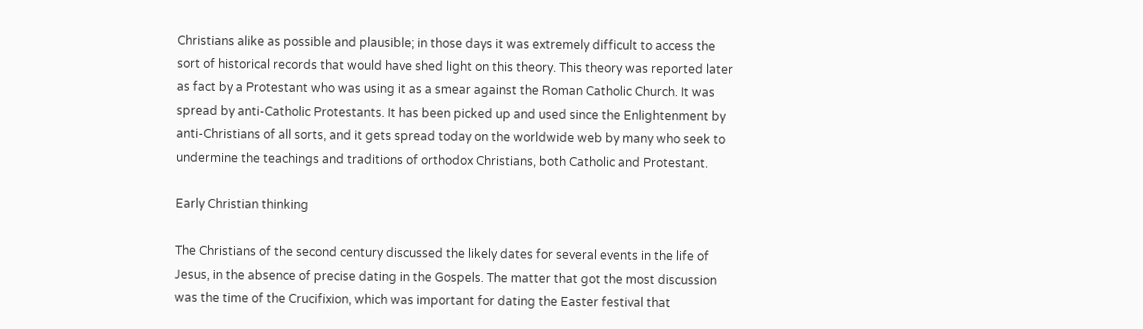Christians alike as possible and plausible; in those days it was extremely difficult to access the sort of historical records that would have shed light on this theory. This theory was reported later as fact by a Protestant who was using it as a smear against the Roman Catholic Church. It was spread by anti-Catholic Protestants. It has been picked up and used since the Enlightenment by anti-Christians of all sorts, and it gets spread today on the worldwide web by many who seek to undermine the teachings and traditions of orthodox Christians, both Catholic and Protestant.

Early Christian thinking

The Christians of the second century discussed the likely dates for several events in the life of Jesus, in the absence of precise dating in the Gospels. The matter that got the most discussion was the time of the Crucifixion, which was important for dating the Easter festival that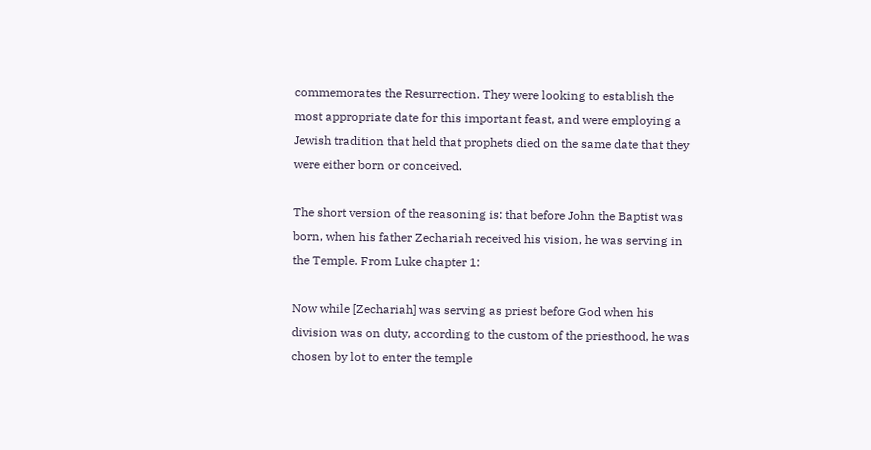commemorates the Resurrection. They were looking to establish the most appropriate date for this important feast, and were employing a Jewish tradition that held that prophets died on the same date that they were either born or conceived.

The short version of the reasoning is: that before John the Baptist was born, when his father Zechariah received his vision, he was serving in the Temple. From Luke chapter 1:

Now while [Zechariah] was serving as priest before God when his division was on duty, according to the custom of the priesthood, he was chosen by lot to enter the temple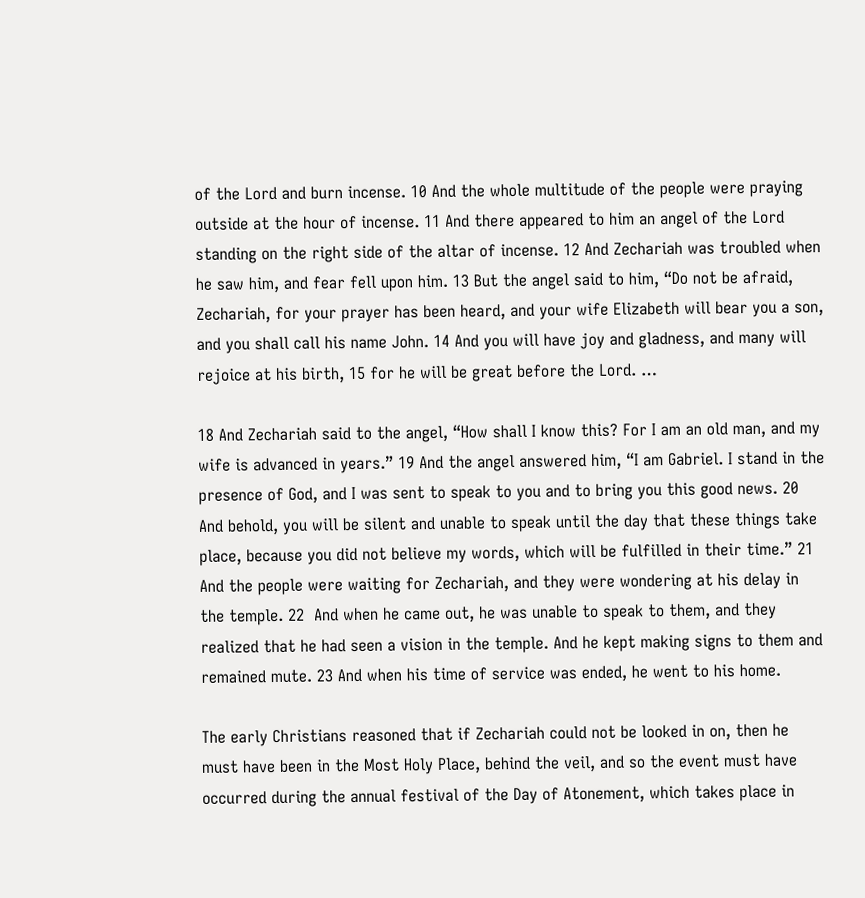of the Lord and burn incense. 10 And the whole multitude of the people were praying outside at the hour of incense. 11 And there appeared to him an angel of the Lord standing on the right side of the altar of incense. 12 And Zechariah was troubled when he saw him, and fear fell upon him. 13 But the angel said to him, “Do not be afraid, Zechariah, for your prayer has been heard, and your wife Elizabeth will bear you a son, and you shall call his name John. 14 And you will have joy and gladness, and many will rejoice at his birth, 15 for he will be great before the Lord. …

18 And Zechariah said to the angel, “How shall I know this? For I am an old man, and my wife is advanced in years.” 19 And the angel answered him, “I am Gabriel. I stand in the presence of God, and I was sent to speak to you and to bring you this good news. 20 And behold, you will be silent and unable to speak until the day that these things take place, because you did not believe my words, which will be fulfilled in their time.” 21  And the people were waiting for Zechariah, and they were wondering at his delay in the temple. 22  And when he came out, he was unable to speak to them, and they realized that he had seen a vision in the temple. And he kept making signs to them and remained mute. 23 And when his time of service was ended, he went to his home.

The early Christians reasoned that if Zechariah could not be looked in on, then he must have been in the Most Holy Place, behind the veil, and so the event must have occurred during the annual festival of the Day of Atonement, which takes place in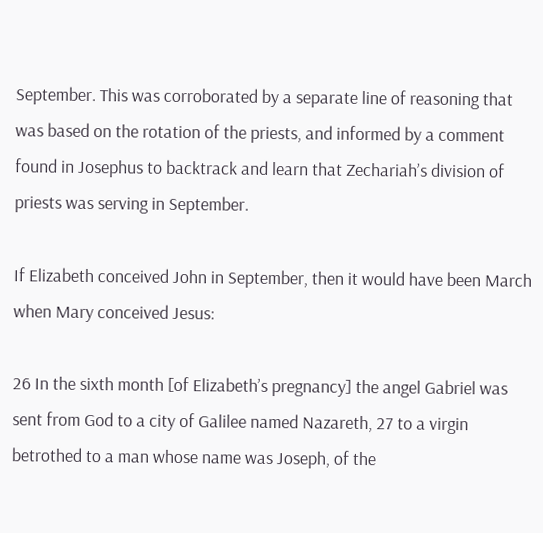September. This was corroborated by a separate line of reasoning that was based on the rotation of the priests, and informed by a comment found in Josephus to backtrack and learn that Zechariah’s division of priests was serving in September.

If Elizabeth conceived John in September, then it would have been March when Mary conceived Jesus:

26 In the sixth month [of Elizabeth’s pregnancy] the angel Gabriel was sent from God to a city of Galilee named Nazareth, 27 to a virgin betrothed to a man whose name was Joseph, of the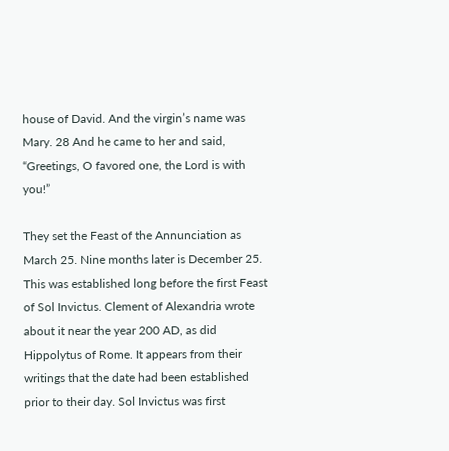house of David. And the virgin’s name was Mary. 28 And he came to her and said, “Greetings, O favored one, the Lord is with you!”

They set the Feast of the Annunciation as March 25. Nine months later is December 25. This was established long before the first Feast of Sol Invictus. Clement of Alexandria wrote about it near the year 200 AD, as did Hippolytus of Rome. It appears from their writings that the date had been established prior to their day. Sol Invictus was first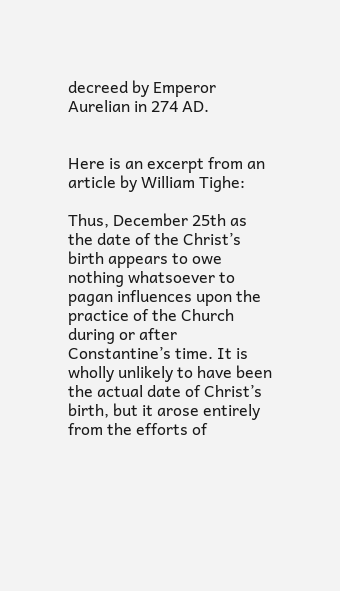decreed by Emperor Aurelian in 274 AD.


Here is an excerpt from an article by William Tighe:

Thus, December 25th as the date of the Christ’s birth appears to owe nothing whatsoever to pagan influences upon the practice of the Church during or after Constantine’s time. It is wholly unlikely to have been the actual date of Christ’s birth, but it arose entirely from the efforts of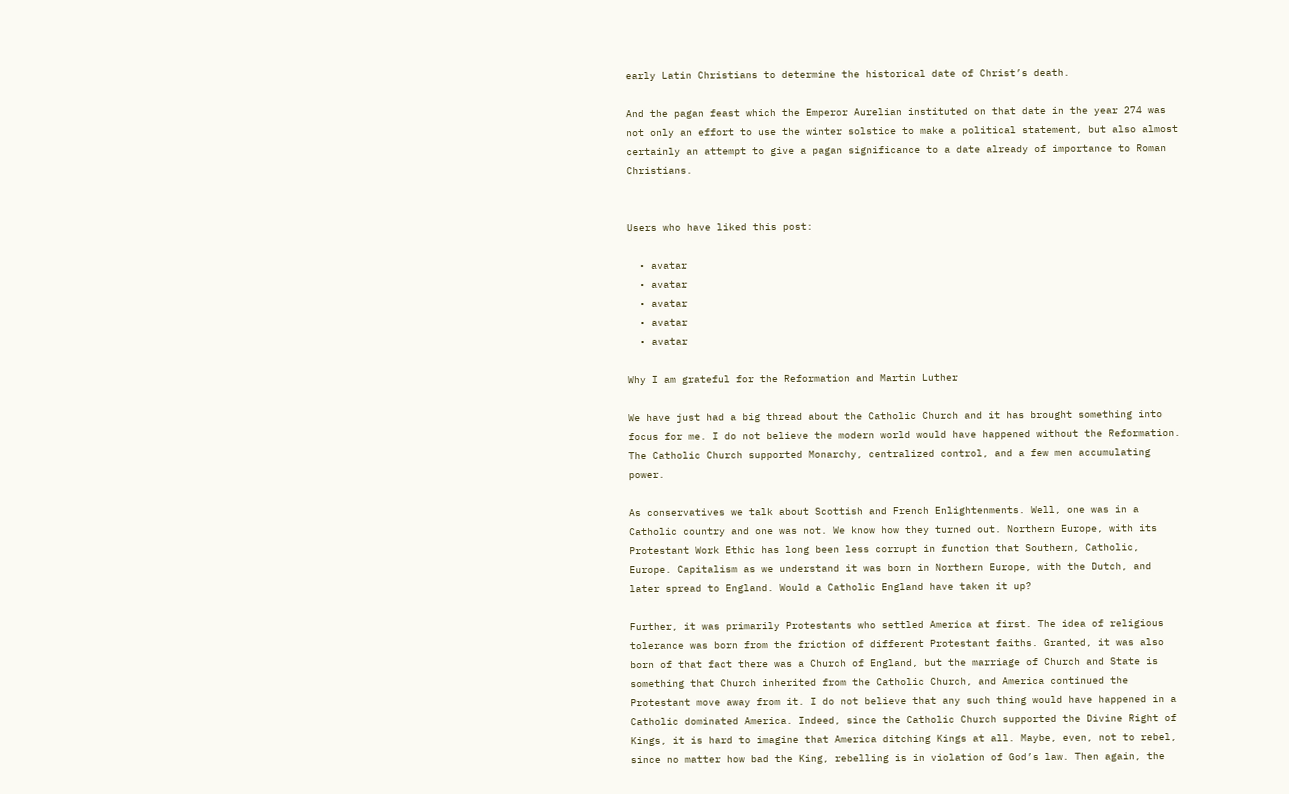early Latin Christians to determine the historical date of Christ’s death.

And the pagan feast which the Emperor Aurelian instituted on that date in the year 274 was not only an effort to use the winter solstice to make a political statement, but also almost certainly an attempt to give a pagan significance to a date already of importance to Roman Christians.


Users who have liked this post:

  • avatar
  • avatar
  • avatar
  • avatar
  • avatar

Why I am grateful for the Reformation and Martin Luther

We have just had a big thread about the Catholic Church and it has brought something into focus for me. I do not believe the modern world would have happened without the Reformation. The Catholic Church supported Monarchy, centralized control, and a few men accumulating power.

As conservatives we talk about Scottish and French Enlightenments. Well, one was in a Catholic country and one was not. We know how they turned out. Northern Europe, with its Protestant Work Ethic has long been less corrupt in function that Southern, Catholic, Europe. Capitalism as we understand it was born in Northern Europe, with the Dutch, and later spread to England. Would a Catholic England have taken it up?

Further, it was primarily Protestants who settled America at first. The idea of religious tolerance was born from the friction of different Protestant faiths. Granted, it was also born of that fact there was a Church of England, but the marriage of Church and State is something that Church inherited from the Catholic Church, and America continued the Protestant move away from it. I do not believe that any such thing would have happened in a Catholic dominated America. Indeed, since the Catholic Church supported the Divine Right of Kings, it is hard to imagine that America ditching Kings at all. Maybe, even, not to rebel, since no matter how bad the King, rebelling is in violation of God’s law. Then again, the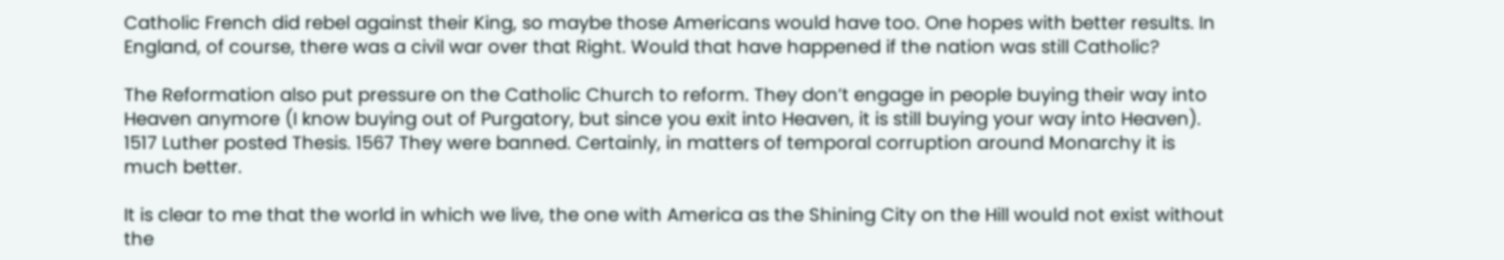Catholic French did rebel against their King, so maybe those Americans would have too. One hopes with better results. In England, of course, there was a civil war over that Right. Would that have happened if the nation was still Catholic?

The Reformation also put pressure on the Catholic Church to reform. They don’t engage in people buying their way into Heaven anymore (I know buying out of Purgatory, but since you exit into Heaven, it is still buying your way into Heaven). 1517 Luther posted Thesis. 1567 They were banned. Certainly, in matters of temporal corruption around Monarchy it is much better.

It is clear to me that the world in which we live, the one with America as the Shining City on the Hill would not exist without the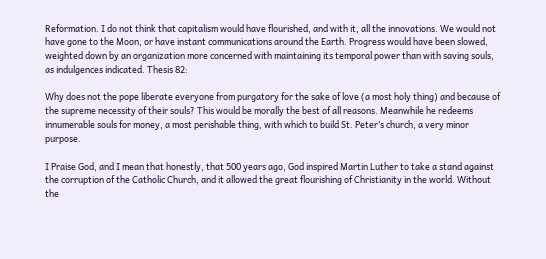Reformation. I do not think that capitalism would have flourished, and with it, all the innovations. We would not have gone to the Moon, or have instant communications around the Earth. Progress would have been slowed, weighted down by an organization more concerned with maintaining its temporal power than with saving souls, as indulgences indicated. Thesis 82:

Why does not the pope liberate everyone from purgatory for the sake of love (a most holy thing) and because of the supreme necessity of their souls? This would be morally the best of all reasons. Meanwhile he redeems innumerable souls for money, a most perishable thing, with which to build St. Peter’s church, a very minor purpose.

I Praise God, and I mean that honestly, that 500 years ago, God inspired Martin Luther to take a stand against the corruption of the Catholic Church, and it allowed the great flourishing of Christianity in the world. Without the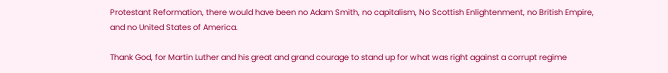Protestant Reformation, there would have been no Adam Smith, no capitalism, No Scottish Enlightenment, no British Empire, and no United States of America.

Thank God, for Martin Luther and his great and grand courage to stand up for what was right against a corrupt regime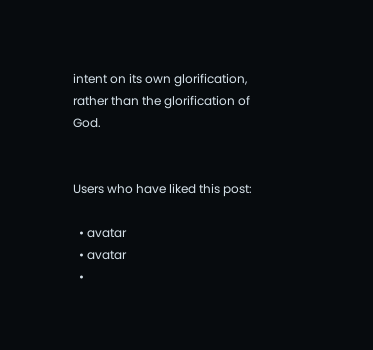intent on its own glorification, rather than the glorification of God.


Users who have liked this post:

  • avatar
  • avatar
  •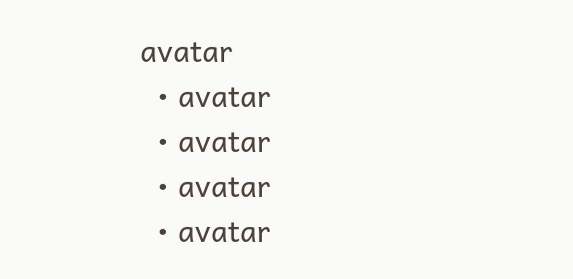avatar
  • avatar
  • avatar
  • avatar
  • avatar